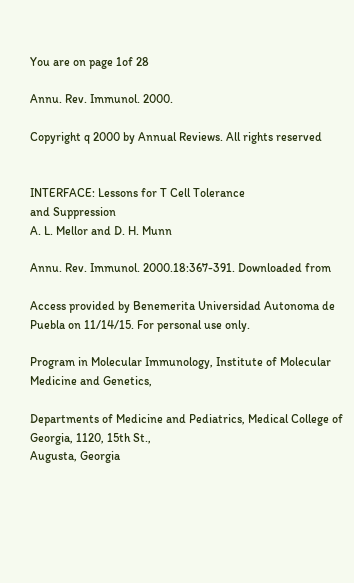You are on page 1of 28

Annu. Rev. Immunol. 2000.

Copyright q 2000 by Annual Reviews. All rights reserved


INTERFACE: Lessons for T Cell Tolerance
and Suppression
A. L. Mellor and D. H. Munn

Annu. Rev. Immunol. 2000.18:367-391. Downloaded from

Access provided by Benemerita Universidad Autonoma de Puebla on 11/14/15. For personal use only.

Program in Molecular Immunology, Institute of Molecular Medicine and Genetics,

Departments of Medicine and Pediatrics, Medical College of Georgia, 1120, 15th St.,
Augusta, Georgia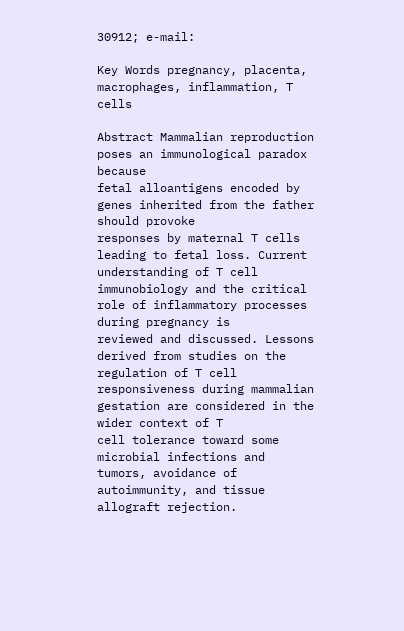30912; e-mail:

Key Words pregnancy, placenta, macrophages, inflammation, T cells

Abstract Mammalian reproduction poses an immunological paradox because
fetal alloantigens encoded by genes inherited from the father should provoke
responses by maternal T cells leading to fetal loss. Current understanding of T cell
immunobiology and the critical role of inflammatory processes during pregnancy is
reviewed and discussed. Lessons derived from studies on the regulation of T cell
responsiveness during mammalian gestation are considered in the wider context of T
cell tolerance toward some microbial infections and tumors, avoidance of autoimmunity, and tissue allograft rejection.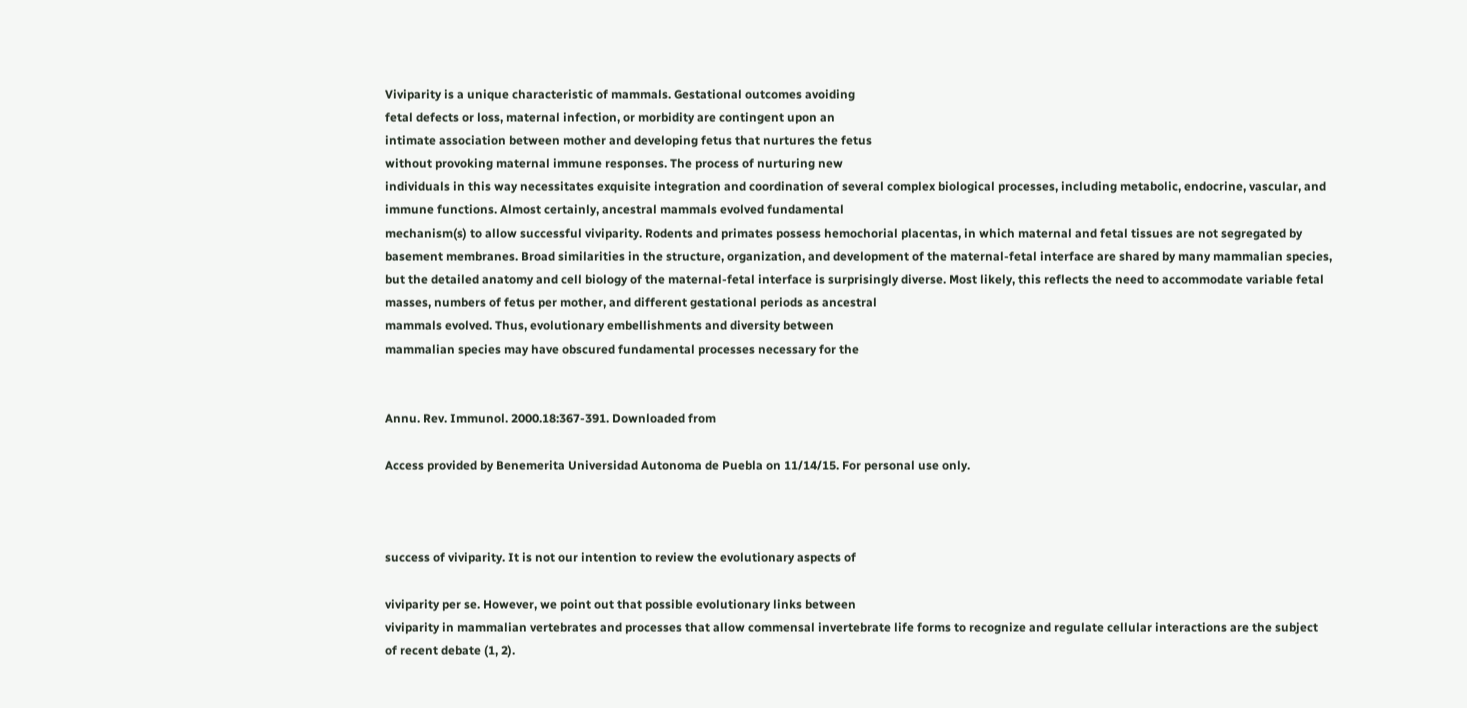Viviparity is a unique characteristic of mammals. Gestational outcomes avoiding
fetal defects or loss, maternal infection, or morbidity are contingent upon an
intimate association between mother and developing fetus that nurtures the fetus
without provoking maternal immune responses. The process of nurturing new
individuals in this way necessitates exquisite integration and coordination of several complex biological processes, including metabolic, endocrine, vascular, and
immune functions. Almost certainly, ancestral mammals evolved fundamental
mechanism(s) to allow successful viviparity. Rodents and primates possess hemochorial placentas, in which maternal and fetal tissues are not segregated by
basement membranes. Broad similarities in the structure, organization, and development of the maternal-fetal interface are shared by many mammalian species,
but the detailed anatomy and cell biology of the maternal-fetal interface is surprisingly diverse. Most likely, this reflects the need to accommodate variable fetal
masses, numbers of fetus per mother, and different gestational periods as ancestral
mammals evolved. Thus, evolutionary embellishments and diversity between
mammalian species may have obscured fundamental processes necessary for the


Annu. Rev. Immunol. 2000.18:367-391. Downloaded from

Access provided by Benemerita Universidad Autonoma de Puebla on 11/14/15. For personal use only.



success of viviparity. It is not our intention to review the evolutionary aspects of

viviparity per se. However, we point out that possible evolutionary links between
viviparity in mammalian vertebrates and processes that allow commensal invertebrate life forms to recognize and regulate cellular interactions are the subject
of recent debate (1, 2).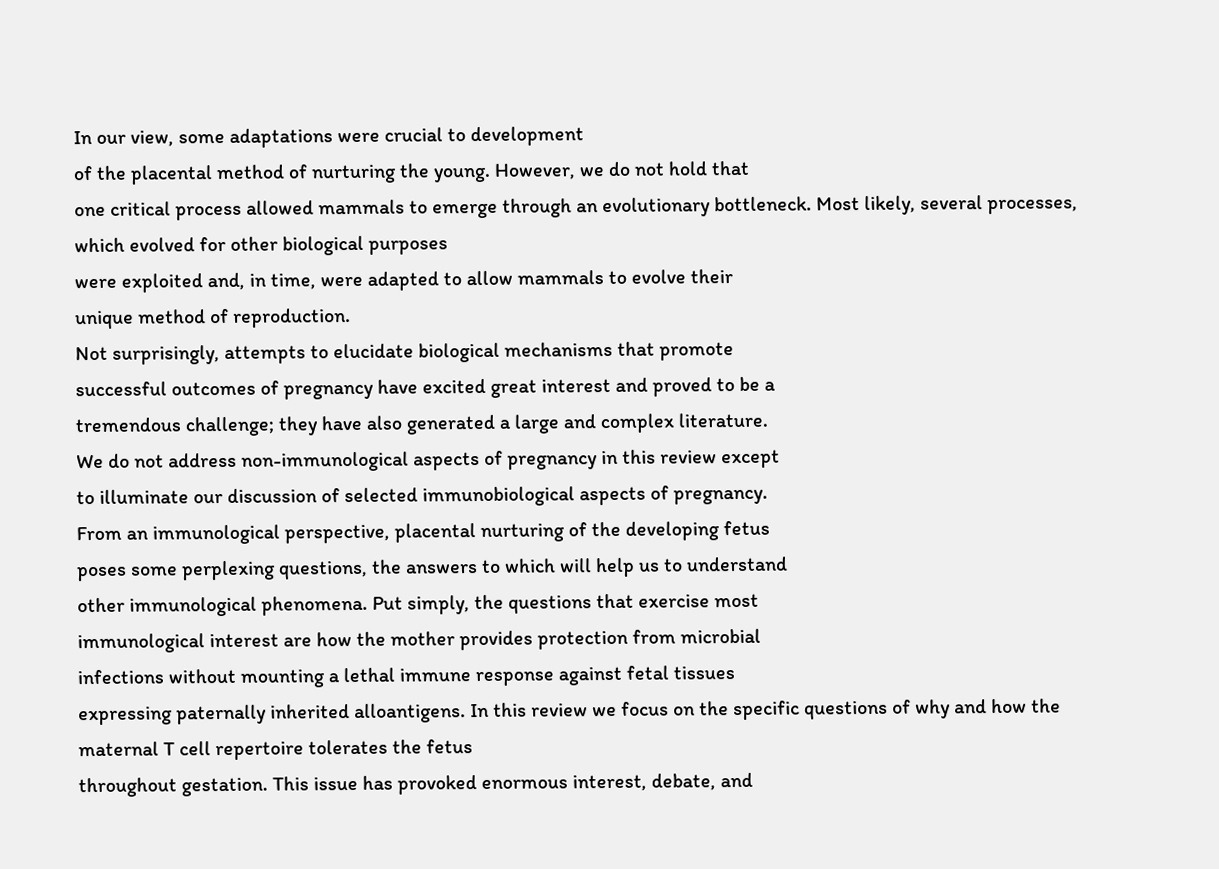In our view, some adaptations were crucial to development
of the placental method of nurturing the young. However, we do not hold that
one critical process allowed mammals to emerge through an evolutionary bottleneck. Most likely, several processes, which evolved for other biological purposes
were exploited and, in time, were adapted to allow mammals to evolve their
unique method of reproduction.
Not surprisingly, attempts to elucidate biological mechanisms that promote
successful outcomes of pregnancy have excited great interest and proved to be a
tremendous challenge; they have also generated a large and complex literature.
We do not address non-immunological aspects of pregnancy in this review except
to illuminate our discussion of selected immunobiological aspects of pregnancy.
From an immunological perspective, placental nurturing of the developing fetus
poses some perplexing questions, the answers to which will help us to understand
other immunological phenomena. Put simply, the questions that exercise most
immunological interest are how the mother provides protection from microbial
infections without mounting a lethal immune response against fetal tissues
expressing paternally inherited alloantigens. In this review we focus on the specific questions of why and how the maternal T cell repertoire tolerates the fetus
throughout gestation. This issue has provoked enormous interest, debate, and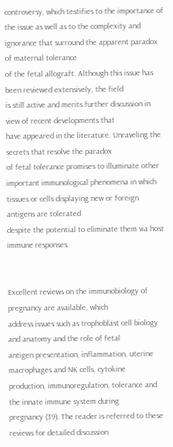controversy, which testifies to the importance of the issue as well as to the complexity and ignorance that surround the apparent paradox of maternal tolerance
of the fetal allograft. Although this issue has been reviewed extensively, the field
is still active and merits further discussion in view of recent developments that
have appeared in the literature. Unraveling the secrets that resolve the paradox
of fetal tolerance promises to illuminate other important immunological phenomena in which tissues or cells displaying new or foreign antigens are tolerated
despite the potential to eliminate them via host immune responses.


Excellent reviews on the immunobiology of pregnancy are available, which
address issues such as trophoblast cell biology and anatomy and the role of fetal
antigen presentation, inflammation, uterine macrophages and NK cells, cytokine
production, immunoregulation, tolerance and the innate immune system during
pregnancy (39). The reader is referred to these reviews for detailed discussion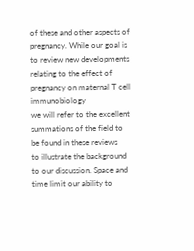of these and other aspects of pregnancy. While our goal is to review new developments relating to the effect of pregnancy on maternal T cell immunobiology
we will refer to the excellent summations of the field to be found in these reviews
to illustrate the background to our discussion. Space and time limit our ability to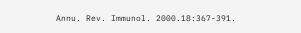Annu. Rev. Immunol. 2000.18:367-391.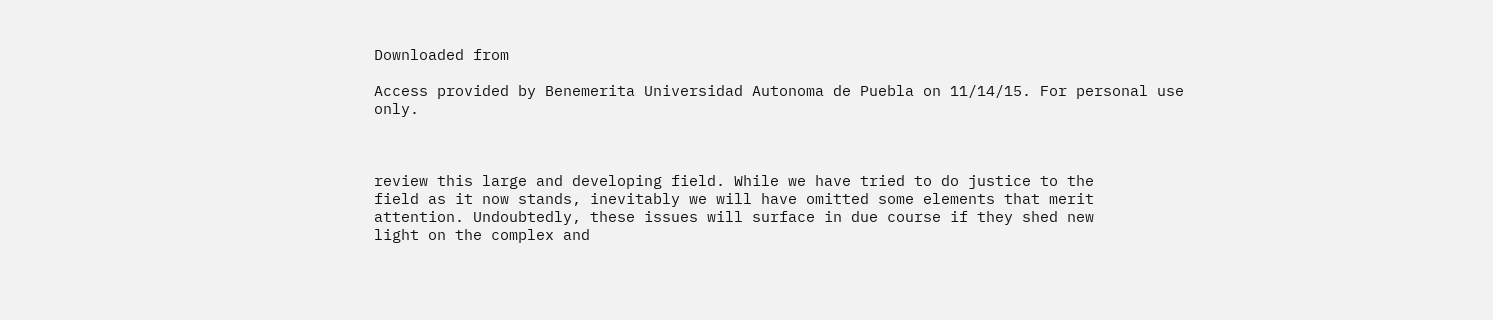Downloaded from

Access provided by Benemerita Universidad Autonoma de Puebla on 11/14/15. For personal use only.



review this large and developing field. While we have tried to do justice to the
field as it now stands, inevitably we will have omitted some elements that merit
attention. Undoubtedly, these issues will surface in due course if they shed new
light on the complex and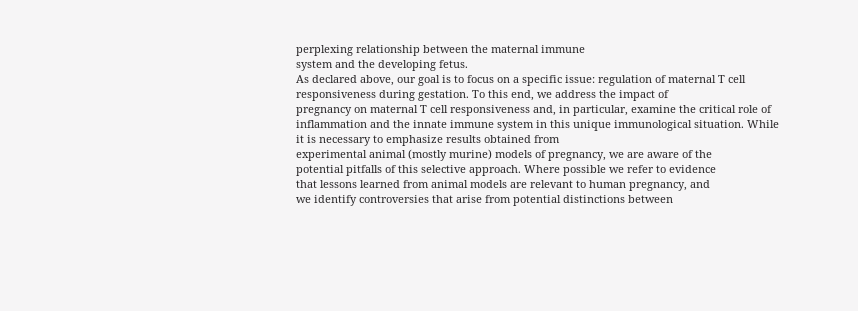perplexing relationship between the maternal immune
system and the developing fetus.
As declared above, our goal is to focus on a specific issue: regulation of maternal T cell responsiveness during gestation. To this end, we address the impact of
pregnancy on maternal T cell responsiveness and, in particular, examine the critical role of inflammation and the innate immune system in this unique immunological situation. While it is necessary to emphasize results obtained from
experimental animal (mostly murine) models of pregnancy, we are aware of the
potential pitfalls of this selective approach. Where possible we refer to evidence
that lessons learned from animal models are relevant to human pregnancy, and
we identify controversies that arise from potential distinctions between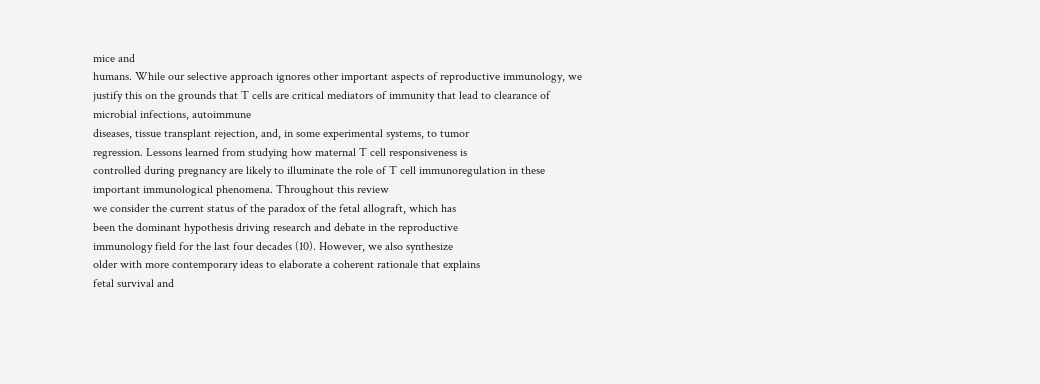mice and
humans. While our selective approach ignores other important aspects of reproductive immunology, we justify this on the grounds that T cells are critical mediators of immunity that lead to clearance of microbial infections, autoimmune
diseases, tissue transplant rejection, and, in some experimental systems, to tumor
regression. Lessons learned from studying how maternal T cell responsiveness is
controlled during pregnancy are likely to illuminate the role of T cell immunoregulation in these important immunological phenomena. Throughout this review
we consider the current status of the paradox of the fetal allograft, which has
been the dominant hypothesis driving research and debate in the reproductive
immunology field for the last four decades (10). However, we also synthesize
older with more contemporary ideas to elaborate a coherent rationale that explains
fetal survival and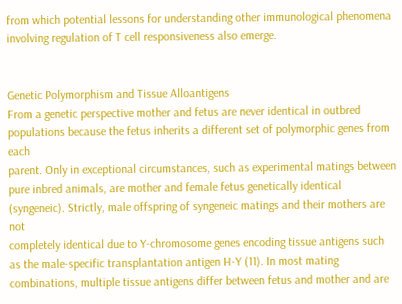from which potential lessons for understanding other immunological phenomena involving regulation of T cell responsiveness also emerge.


Genetic Polymorphism and Tissue Alloantigens
From a genetic perspective mother and fetus are never identical in outbred populations because the fetus inherits a different set of polymorphic genes from each
parent. Only in exceptional circumstances, such as experimental matings between
pure inbred animals, are mother and female fetus genetically identical (syngeneic). Strictly, male offspring of syngeneic matings and their mothers are not
completely identical due to Y-chromosome genes encoding tissue antigens such
as the male-specific transplantation antigen H-Y (11). In most mating combinations, multiple tissue antigens differ between fetus and mother and are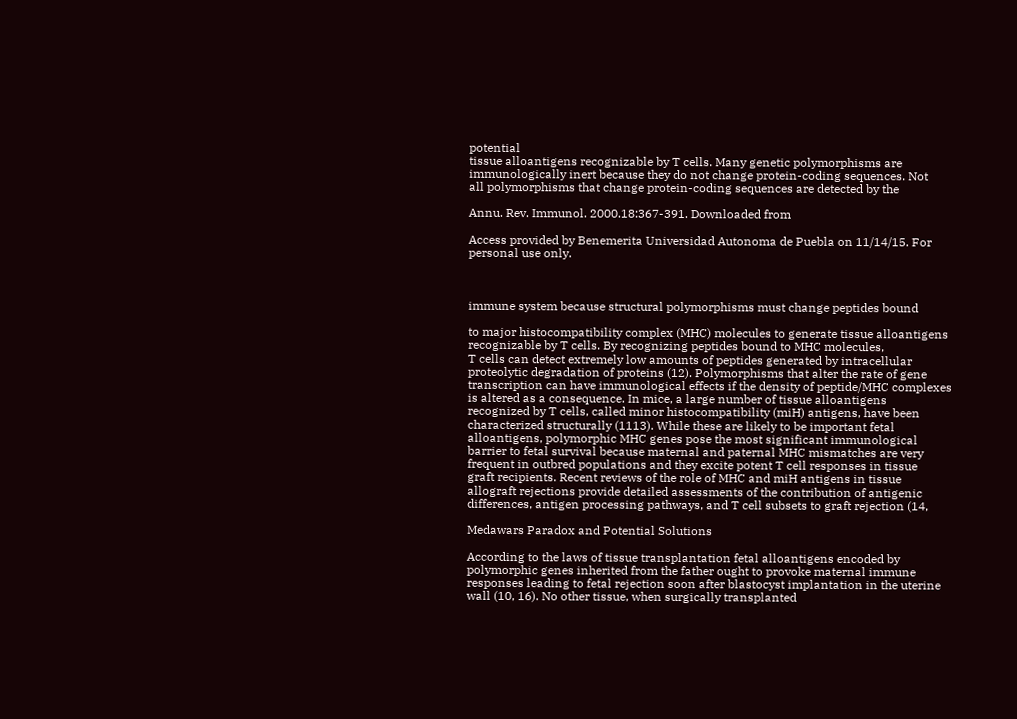potential
tissue alloantigens recognizable by T cells. Many genetic polymorphisms are
immunologically inert because they do not change protein-coding sequences. Not
all polymorphisms that change protein-coding sequences are detected by the

Annu. Rev. Immunol. 2000.18:367-391. Downloaded from

Access provided by Benemerita Universidad Autonoma de Puebla on 11/14/15. For personal use only.



immune system because structural polymorphisms must change peptides bound

to major histocompatibility complex (MHC) molecules to generate tissue alloantigens recognizable by T cells. By recognizing peptides bound to MHC molecules,
T cells can detect extremely low amounts of peptides generated by intracellular
proteolytic degradation of proteins (12). Polymorphisms that alter the rate of gene
transcription can have immunological effects if the density of peptide/MHC complexes is altered as a consequence. In mice, a large number of tissue alloantigens
recognized by T cells, called minor histocompatibility (miH) antigens, have been
characterized structurally (1113). While these are likely to be important fetal
alloantigens, polymorphic MHC genes pose the most significant immunological
barrier to fetal survival because maternal and paternal MHC mismatches are very
frequent in outbred populations and they excite potent T cell responses in tissue
graft recipients. Recent reviews of the role of MHC and miH antigens in tissue
allograft rejections provide detailed assessments of the contribution of antigenic
differences, antigen processing pathways, and T cell subsets to graft rejection (14,

Medawars Paradox and Potential Solutions

According to the laws of tissue transplantation fetal alloantigens encoded by polymorphic genes inherited from the father ought to provoke maternal immune
responses leading to fetal rejection soon after blastocyst implantation in the uterine wall (10, 16). No other tissue, when surgically transplanted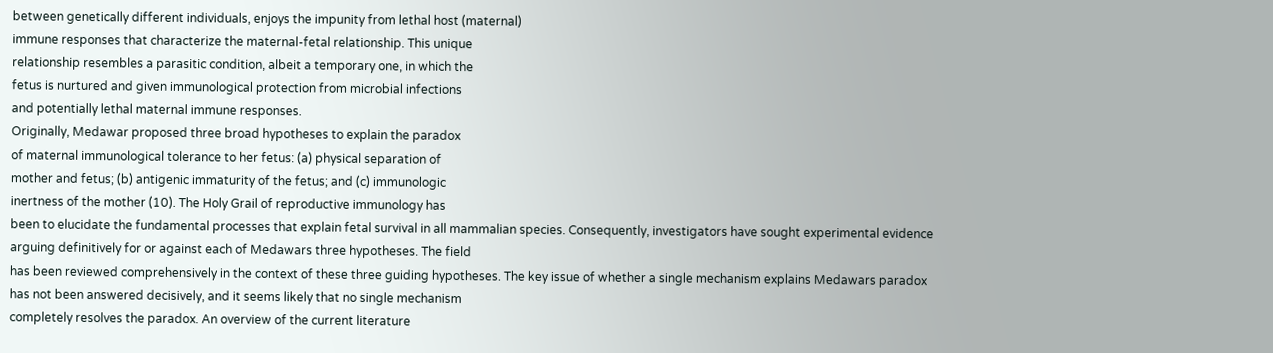between genetically different individuals, enjoys the impunity from lethal host (maternal)
immune responses that characterize the maternal-fetal relationship. This unique
relationship resembles a parasitic condition, albeit a temporary one, in which the
fetus is nurtured and given immunological protection from microbial infections
and potentially lethal maternal immune responses.
Originally, Medawar proposed three broad hypotheses to explain the paradox
of maternal immunological tolerance to her fetus: (a) physical separation of
mother and fetus; (b) antigenic immaturity of the fetus; and (c) immunologic
inertness of the mother (10). The Holy Grail of reproductive immunology has
been to elucidate the fundamental processes that explain fetal survival in all mammalian species. Consequently, investigators have sought experimental evidence
arguing definitively for or against each of Medawars three hypotheses. The field
has been reviewed comprehensively in the context of these three guiding hypotheses. The key issue of whether a single mechanism explains Medawars paradox
has not been answered decisively, and it seems likely that no single mechanism
completely resolves the paradox. An overview of the current literature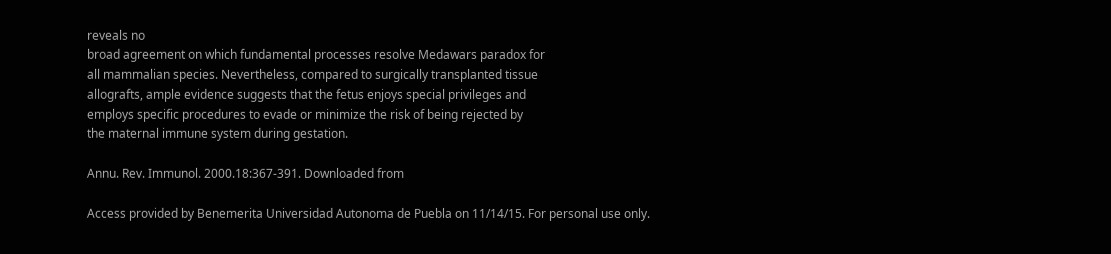reveals no
broad agreement on which fundamental processes resolve Medawars paradox for
all mammalian species. Nevertheless, compared to surgically transplanted tissue
allografts, ample evidence suggests that the fetus enjoys special privileges and
employs specific procedures to evade or minimize the risk of being rejected by
the maternal immune system during gestation.

Annu. Rev. Immunol. 2000.18:367-391. Downloaded from

Access provided by Benemerita Universidad Autonoma de Puebla on 11/14/15. For personal use only.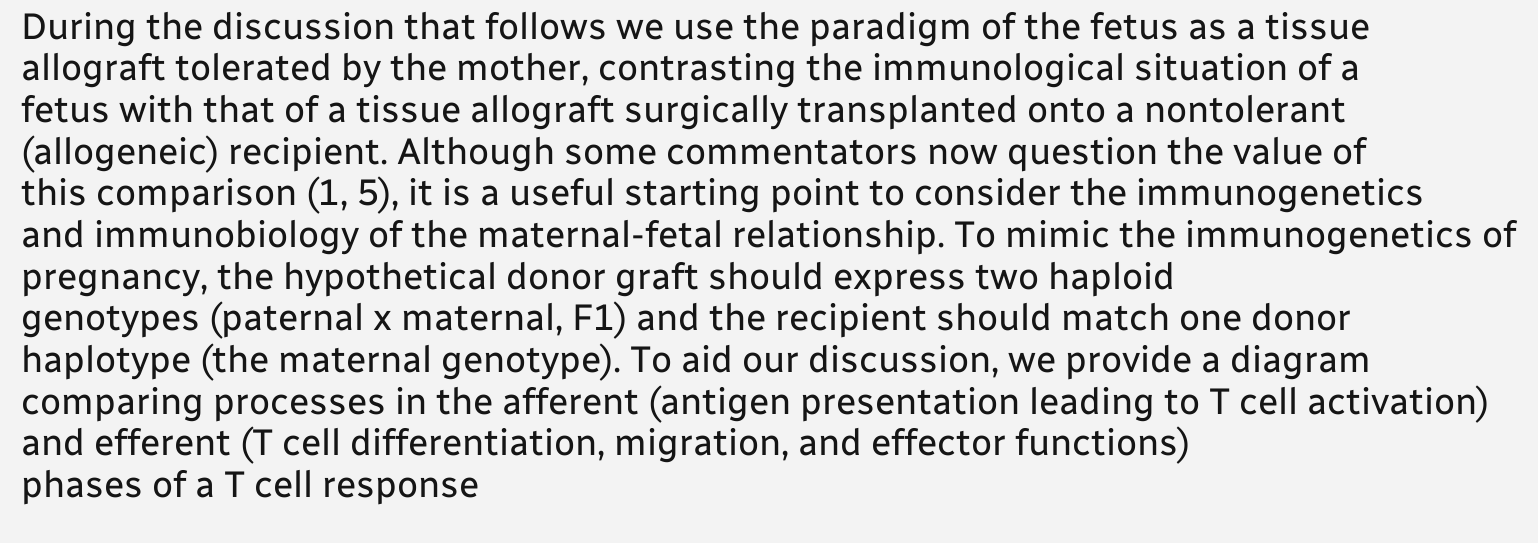During the discussion that follows we use the paradigm of the fetus as a tissue
allograft tolerated by the mother, contrasting the immunological situation of a
fetus with that of a tissue allograft surgically transplanted onto a nontolerant
(allogeneic) recipient. Although some commentators now question the value of
this comparison (1, 5), it is a useful starting point to consider the immunogenetics
and immunobiology of the maternal-fetal relationship. To mimic the immunogenetics of pregnancy, the hypothetical donor graft should express two haploid
genotypes (paternal x maternal, F1) and the recipient should match one donor
haplotype (the maternal genotype). To aid our discussion, we provide a diagram
comparing processes in the afferent (antigen presentation leading to T cell activation) and efferent (T cell differentiation, migration, and effector functions)
phases of a T cell response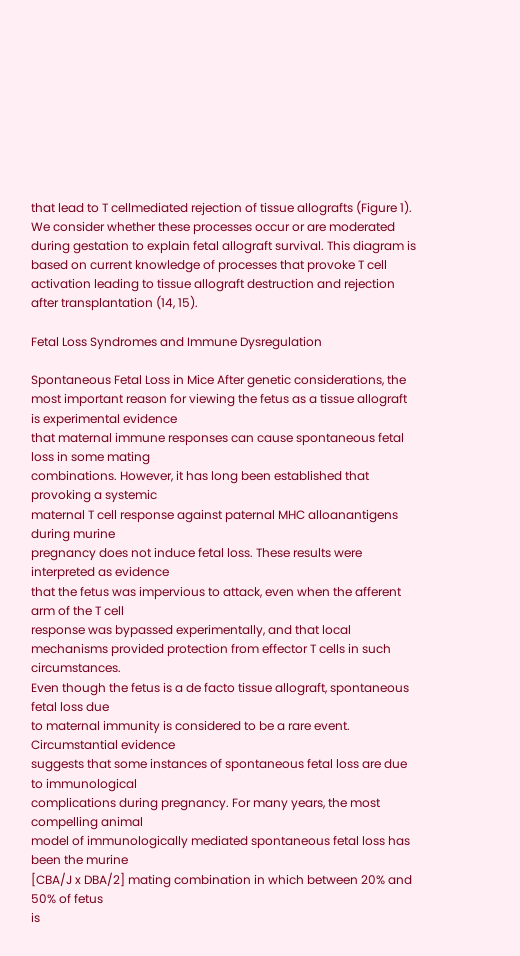that lead to T cellmediated rejection of tissue allografts (Figure 1). We consider whether these processes occur or are moderated
during gestation to explain fetal allograft survival. This diagram is based on current knowledge of processes that provoke T cell activation leading to tissue allograft destruction and rejection after transplantation (14, 15).

Fetal Loss Syndromes and Immune Dysregulation

Spontaneous Fetal Loss in Mice After genetic considerations, the most important reason for viewing the fetus as a tissue allograft is experimental evidence
that maternal immune responses can cause spontaneous fetal loss in some mating
combinations. However, it has long been established that provoking a systemic
maternal T cell response against paternal MHC alloanantigens during murine
pregnancy does not induce fetal loss. These results were interpreted as evidence
that the fetus was impervious to attack, even when the afferent arm of the T cell
response was bypassed experimentally, and that local mechanisms provided protection from effector T cells in such circumstances.
Even though the fetus is a de facto tissue allograft, spontaneous fetal loss due
to maternal immunity is considered to be a rare event. Circumstantial evidence
suggests that some instances of spontaneous fetal loss are due to immunological
complications during pregnancy. For many years, the most compelling animal
model of immunologically mediated spontaneous fetal loss has been the murine
[CBA/J x DBA/2] mating combination in which between 20% and 50% of fetus
is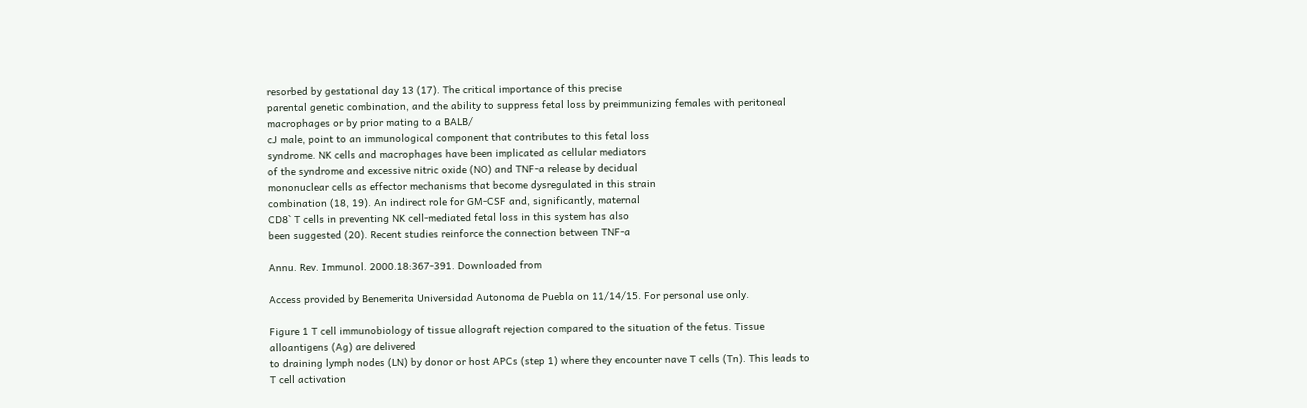resorbed by gestational day 13 (17). The critical importance of this precise
parental genetic combination, and the ability to suppress fetal loss by preimmunizing females with peritoneal macrophages or by prior mating to a BALB/
cJ male, point to an immunological component that contributes to this fetal loss
syndrome. NK cells and macrophages have been implicated as cellular mediators
of the syndrome and excessive nitric oxide (NO) and TNF-a release by decidual
mononuclear cells as effector mechanisms that become dysregulated in this strain
combination (18, 19). An indirect role for GM-CSF and, significantly, maternal
CD8` T cells in preventing NK cell-mediated fetal loss in this system has also
been suggested (20). Recent studies reinforce the connection between TNF-a

Annu. Rev. Immunol. 2000.18:367-391. Downloaded from

Access provided by Benemerita Universidad Autonoma de Puebla on 11/14/15. For personal use only.

Figure 1 T cell immunobiology of tissue allograft rejection compared to the situation of the fetus. Tissue alloantigens (Ag) are delivered
to draining lymph nodes (LN) by donor or host APCs (step 1) where they encounter nave T cells (Tn). This leads to T cell activation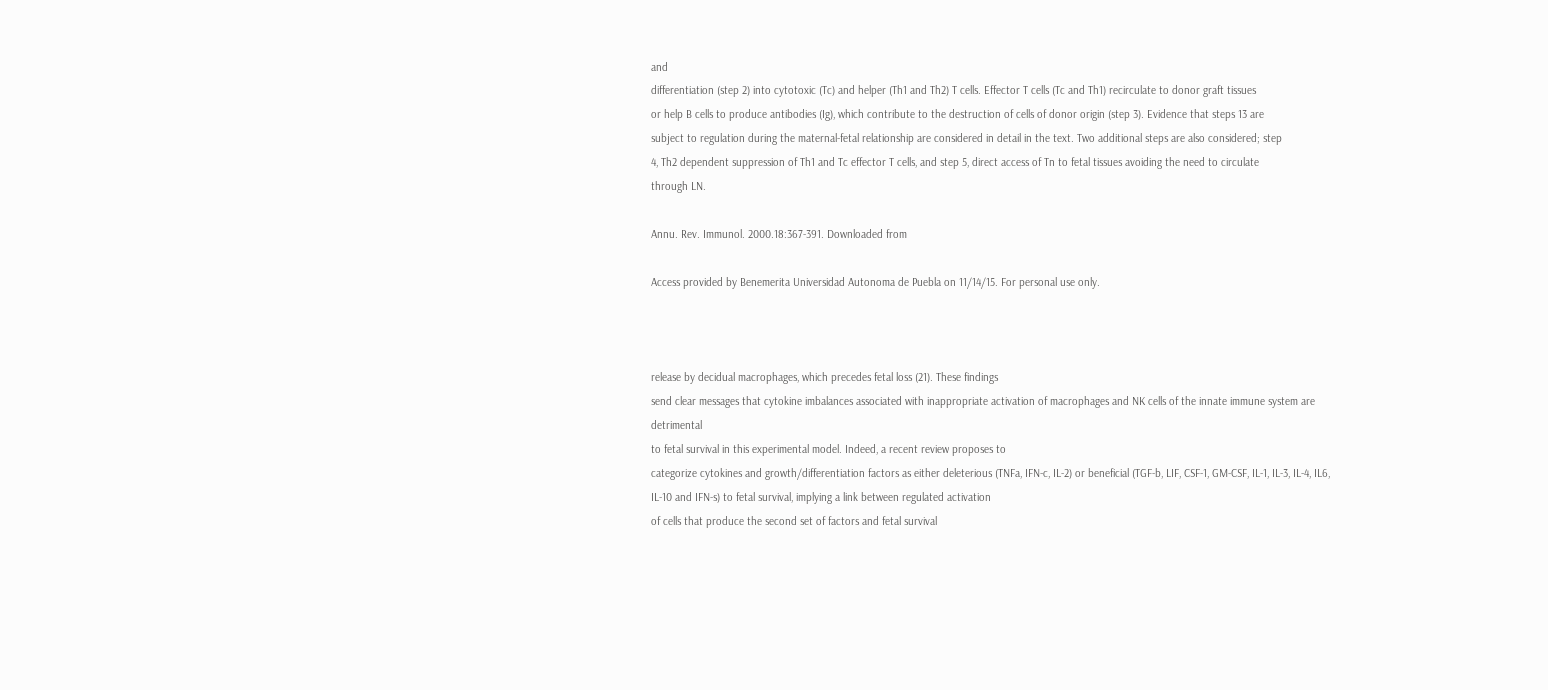and
differentiation (step 2) into cytotoxic (Tc) and helper (Th1 and Th2) T cells. Effector T cells (Tc and Th1) recirculate to donor graft tissues
or help B cells to produce antibodies (Ig), which contribute to the destruction of cells of donor origin (step 3). Evidence that steps 13 are
subject to regulation during the maternal-fetal relationship are considered in detail in the text. Two additional steps are also considered; step
4, Th2 dependent suppression of Th1 and Tc effector T cells, and step 5, direct access of Tn to fetal tissues avoiding the need to circulate
through LN.

Annu. Rev. Immunol. 2000.18:367-391. Downloaded from

Access provided by Benemerita Universidad Autonoma de Puebla on 11/14/15. For personal use only.



release by decidual macrophages, which precedes fetal loss (21). These findings
send clear messages that cytokine imbalances associated with inappropriate activation of macrophages and NK cells of the innate immune system are detrimental
to fetal survival in this experimental model. Indeed, a recent review proposes to
categorize cytokines and growth/differentiation factors as either deleterious (TNFa, IFN-c, IL-2) or beneficial (TGF-b, LIF, CSF-1, GM-CSF, IL-1, IL-3, IL-4, IL6, IL-10 and IFN-s) to fetal survival, implying a link between regulated activation
of cells that produce the second set of factors and fetal survival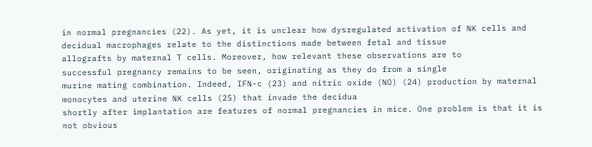in normal pregnancies (22). As yet, it is unclear how dysregulated activation of NK cells and
decidual macrophages relate to the distinctions made between fetal and tissue
allografts by maternal T cells. Moreover, how relevant these observations are to
successful pregnancy remains to be seen, originating as they do from a single
murine mating combination. Indeed, IFN-c (23) and nitric oxide (NO) (24) production by maternal monocytes and uterine NK cells (25) that invade the decidua
shortly after implantation are features of normal pregnancies in mice. One problem is that it is not obvious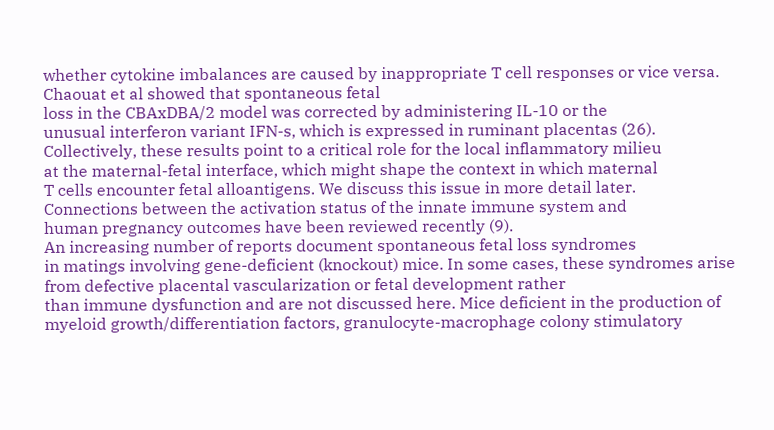whether cytokine imbalances are caused by inappropriate T cell responses or vice versa. Chaouat et al showed that spontaneous fetal
loss in the CBAxDBA/2 model was corrected by administering IL-10 or the
unusual interferon variant IFN-s, which is expressed in ruminant placentas (26).
Collectively, these results point to a critical role for the local inflammatory milieu
at the maternal-fetal interface, which might shape the context in which maternal
T cells encounter fetal alloantigens. We discuss this issue in more detail later.
Connections between the activation status of the innate immune system and
human pregnancy outcomes have been reviewed recently (9).
An increasing number of reports document spontaneous fetal loss syndromes
in matings involving gene-deficient (knockout) mice. In some cases, these syndromes arise from defective placental vascularization or fetal development rather
than immune dysfunction and are not discussed here. Mice deficient in the production of myeloid growth/differentiation factors, granulocyte-macrophage colony stimulatory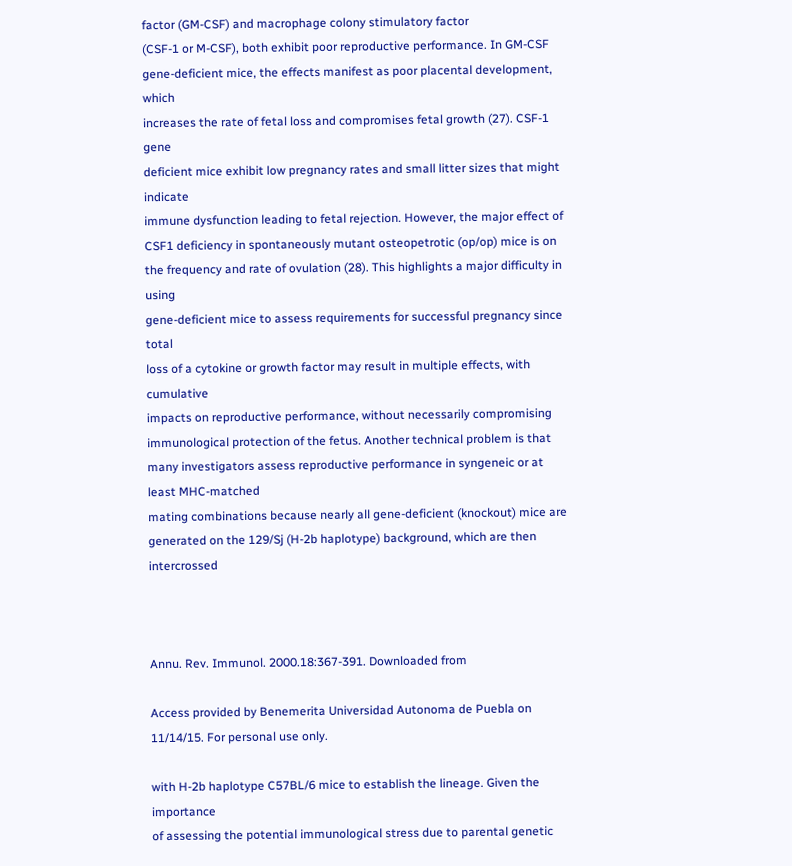factor (GM-CSF) and macrophage colony stimulatory factor
(CSF-1 or M-CSF), both exhibit poor reproductive performance. In GM-CSF
gene-deficient mice, the effects manifest as poor placental development, which
increases the rate of fetal loss and compromises fetal growth (27). CSF-1 gene
deficient mice exhibit low pregnancy rates and small litter sizes that might indicate
immune dysfunction leading to fetal rejection. However, the major effect of CSF1 deficiency in spontaneously mutant osteopetrotic (op/op) mice is on the frequency and rate of ovulation (28). This highlights a major difficulty in using
gene-deficient mice to assess requirements for successful pregnancy since total
loss of a cytokine or growth factor may result in multiple effects, with cumulative
impacts on reproductive performance, without necessarily compromising immunological protection of the fetus. Another technical problem is that many investigators assess reproductive performance in syngeneic or at least MHC-matched
mating combinations because nearly all gene-deficient (knockout) mice are generated on the 129/Sj (H-2b haplotype) background, which are then intercrossed



Annu. Rev. Immunol. 2000.18:367-391. Downloaded from

Access provided by Benemerita Universidad Autonoma de Puebla on 11/14/15. For personal use only.

with H-2b haplotype C57BL/6 mice to establish the lineage. Given the importance
of assessing the potential immunological stress due to parental genetic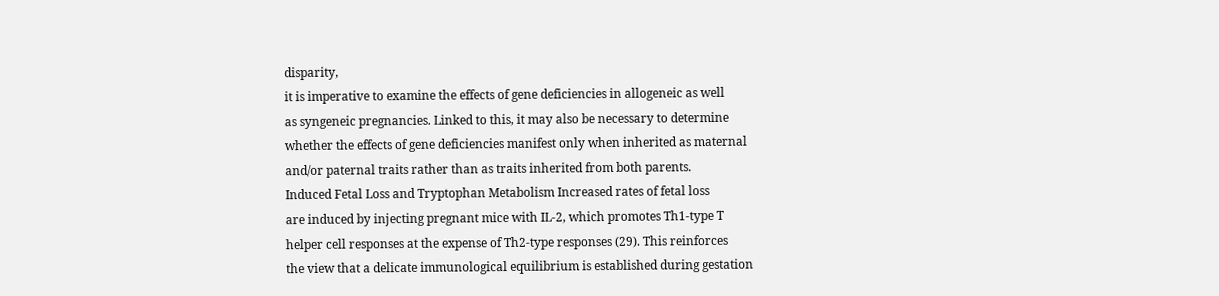disparity,
it is imperative to examine the effects of gene deficiencies in allogeneic as well
as syngeneic pregnancies. Linked to this, it may also be necessary to determine
whether the effects of gene deficiencies manifest only when inherited as maternal
and/or paternal traits rather than as traits inherited from both parents.
Induced Fetal Loss and Tryptophan Metabolism Increased rates of fetal loss
are induced by injecting pregnant mice with IL-2, which promotes Th1-type T
helper cell responses at the expense of Th2-type responses (29). This reinforces
the view that a delicate immunological equilibrium is established during gestation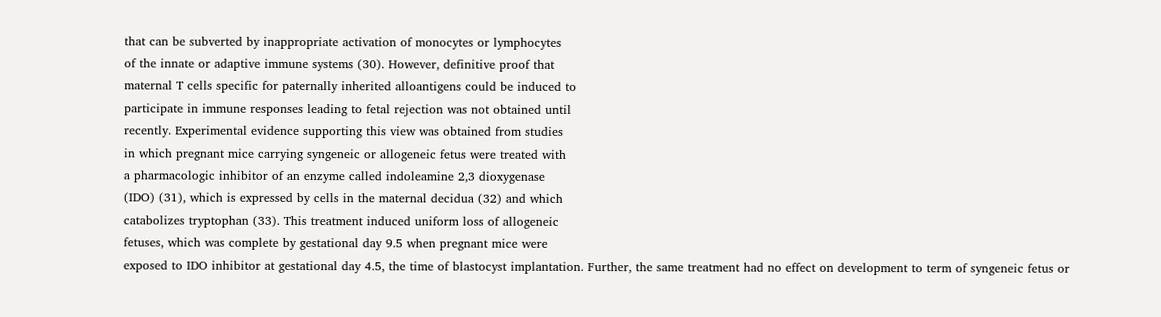that can be subverted by inappropriate activation of monocytes or lymphocytes
of the innate or adaptive immune systems (30). However, definitive proof that
maternal T cells specific for paternally inherited alloantigens could be induced to
participate in immune responses leading to fetal rejection was not obtained until
recently. Experimental evidence supporting this view was obtained from studies
in which pregnant mice carrying syngeneic or allogeneic fetus were treated with
a pharmacologic inhibitor of an enzyme called indoleamine 2,3 dioxygenase
(IDO) (31), which is expressed by cells in the maternal decidua (32) and which
catabolizes tryptophan (33). This treatment induced uniform loss of allogeneic
fetuses, which was complete by gestational day 9.5 when pregnant mice were
exposed to IDO inhibitor at gestational day 4.5, the time of blastocyst implantation. Further, the same treatment had no effect on development to term of syngeneic fetus or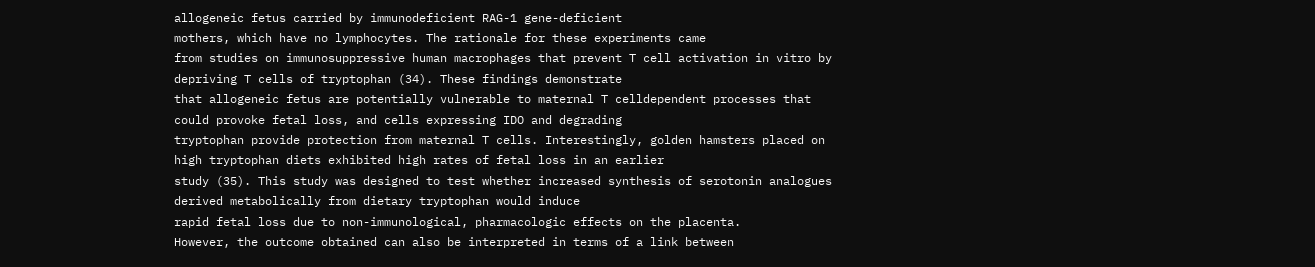allogeneic fetus carried by immunodeficient RAG-1 gene-deficient
mothers, which have no lymphocytes. The rationale for these experiments came
from studies on immunosuppressive human macrophages that prevent T cell activation in vitro by depriving T cells of tryptophan (34). These findings demonstrate
that allogeneic fetus are potentially vulnerable to maternal T celldependent processes that could provoke fetal loss, and cells expressing IDO and degrading
tryptophan provide protection from maternal T cells. Interestingly, golden hamsters placed on high tryptophan diets exhibited high rates of fetal loss in an earlier
study (35). This study was designed to test whether increased synthesis of serotonin analogues derived metabolically from dietary tryptophan would induce
rapid fetal loss due to non-immunological, pharmacologic effects on the placenta.
However, the outcome obtained can also be interpreted in terms of a link between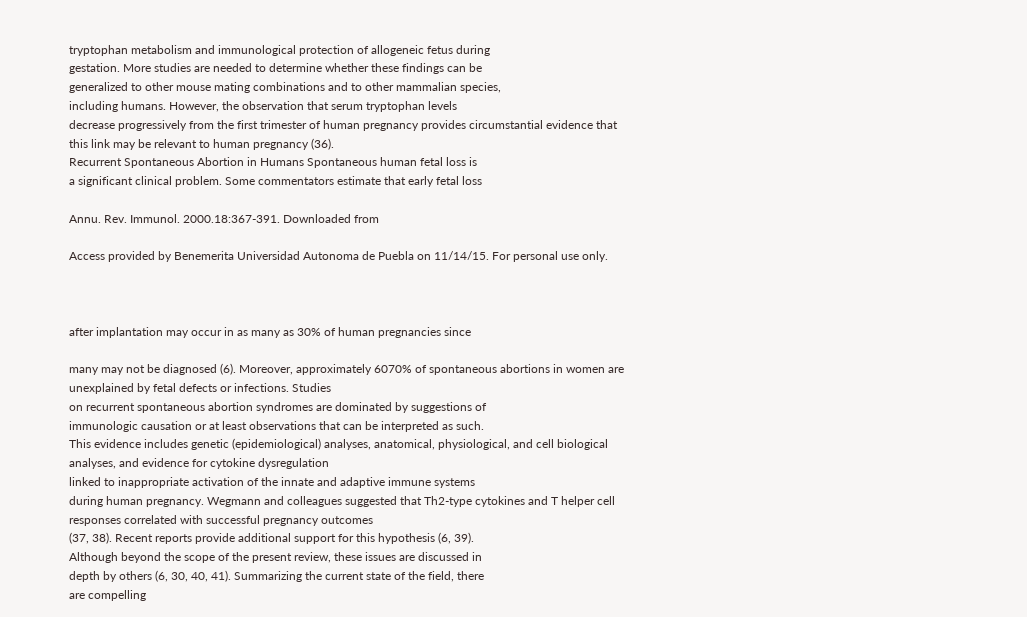tryptophan metabolism and immunological protection of allogeneic fetus during
gestation. More studies are needed to determine whether these findings can be
generalized to other mouse mating combinations and to other mammalian species,
including humans. However, the observation that serum tryptophan levels
decrease progressively from the first trimester of human pregnancy provides circumstantial evidence that this link may be relevant to human pregnancy (36).
Recurrent Spontaneous Abortion in Humans Spontaneous human fetal loss is
a significant clinical problem. Some commentators estimate that early fetal loss

Annu. Rev. Immunol. 2000.18:367-391. Downloaded from

Access provided by Benemerita Universidad Autonoma de Puebla on 11/14/15. For personal use only.



after implantation may occur in as many as 30% of human pregnancies since

many may not be diagnosed (6). Moreover, approximately 6070% of spontaneous abortions in women are unexplained by fetal defects or infections. Studies
on recurrent spontaneous abortion syndromes are dominated by suggestions of
immunologic causation or at least observations that can be interpreted as such.
This evidence includes genetic (epidemiological) analyses, anatomical, physiological, and cell biological analyses, and evidence for cytokine dysregulation
linked to inappropriate activation of the innate and adaptive immune systems
during human pregnancy. Wegmann and colleagues suggested that Th2-type cytokines and T helper cell responses correlated with successful pregnancy outcomes
(37, 38). Recent reports provide additional support for this hypothesis (6, 39).
Although beyond the scope of the present review, these issues are discussed in
depth by others (6, 30, 40, 41). Summarizing the current state of the field, there
are compelling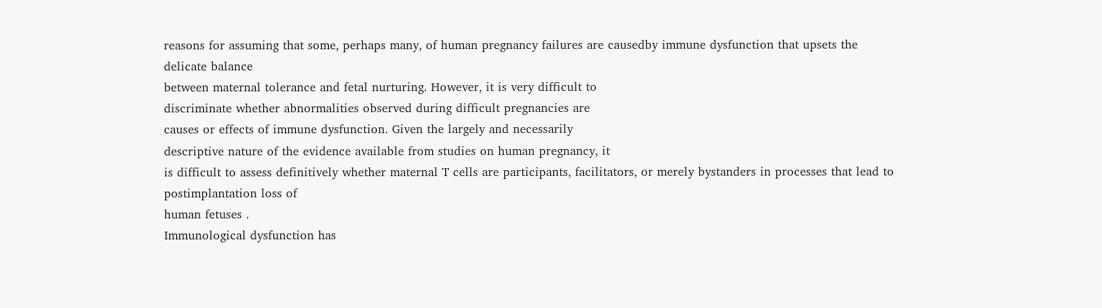reasons for assuming that some, perhaps many, of human pregnancy failures are causedby immune dysfunction that upsets the delicate balance
between maternal tolerance and fetal nurturing. However, it is very difficult to
discriminate whether abnormalities observed during difficult pregnancies are
causes or effects of immune dysfunction. Given the largely and necessarily
descriptive nature of the evidence available from studies on human pregnancy, it
is difficult to assess definitively whether maternal T cells are participants, facilitators, or merely bystanders in processes that lead to postimplantation loss of
human fetuses .
Immunological dysfunction has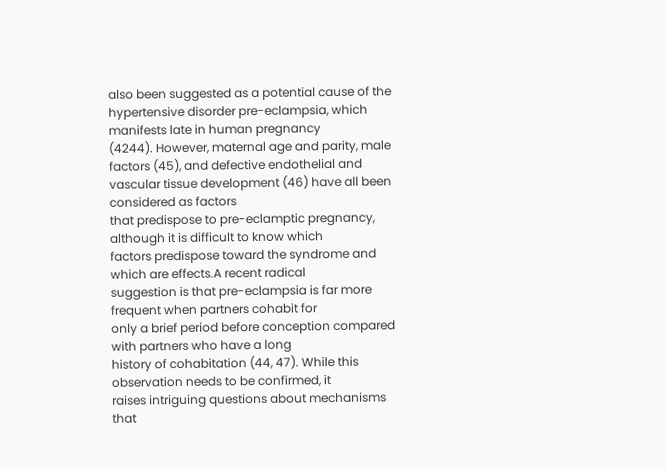also been suggested as a potential cause of the
hypertensive disorder pre-eclampsia, which manifests late in human pregnancy
(4244). However, maternal age and parity, male factors (45), and defective endothelial and vascular tissue development (46) have all been considered as factors
that predispose to pre-eclamptic pregnancy, although it is difficult to know which
factors predispose toward the syndrome and which are effects.A recent radical
suggestion is that pre-eclampsia is far more frequent when partners cohabit for
only a brief period before conception compared with partners who have a long
history of cohabitation (44, 47). While this observation needs to be confirmed, it
raises intriguing questions about mechanisms that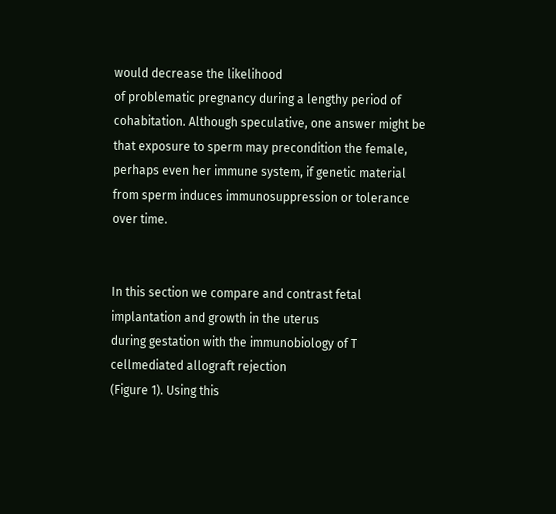would decrease the likelihood
of problematic pregnancy during a lengthy period of cohabitation. Although speculative, one answer might be that exposure to sperm may precondition the female,
perhaps even her immune system, if genetic material from sperm induces immunosuppression or tolerance over time.


In this section we compare and contrast fetal implantation and growth in the uterus
during gestation with the immunobiology of T cellmediated allograft rejection
(Figure 1). Using this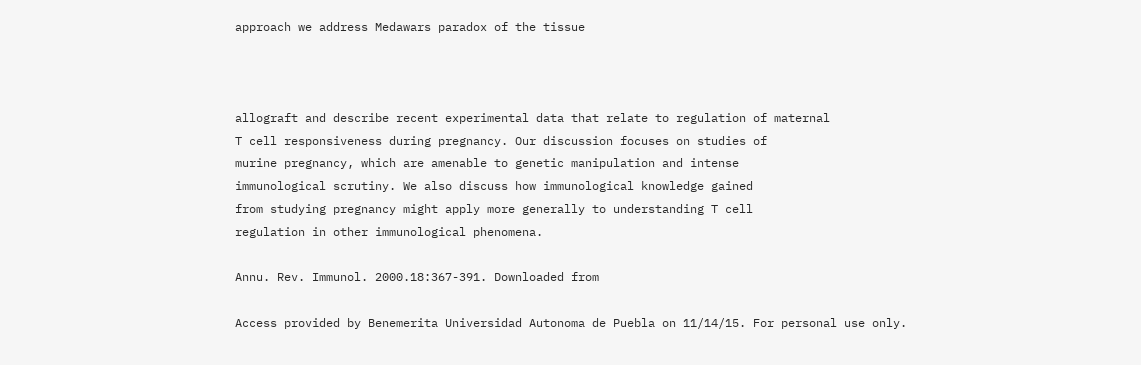approach we address Medawars paradox of the tissue



allograft and describe recent experimental data that relate to regulation of maternal
T cell responsiveness during pregnancy. Our discussion focuses on studies of
murine pregnancy, which are amenable to genetic manipulation and intense
immunological scrutiny. We also discuss how immunological knowledge gained
from studying pregnancy might apply more generally to understanding T cell
regulation in other immunological phenomena.

Annu. Rev. Immunol. 2000.18:367-391. Downloaded from

Access provided by Benemerita Universidad Autonoma de Puebla on 11/14/15. For personal use only.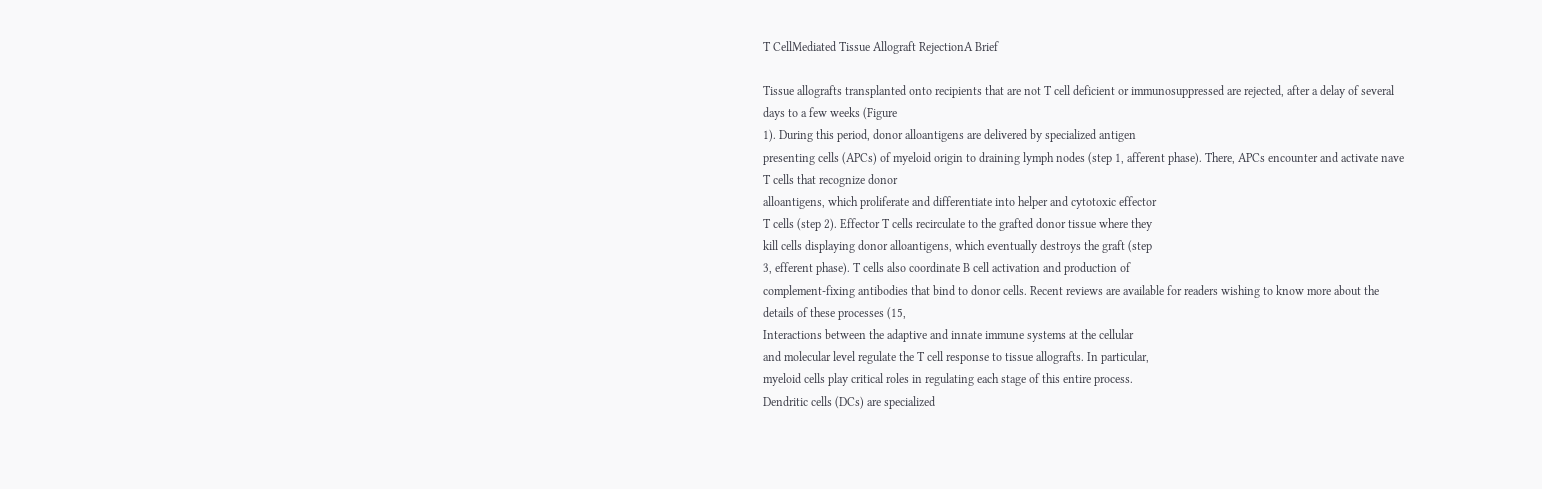T CellMediated Tissue Allograft RejectionA Brief

Tissue allografts transplanted onto recipients that are not T cell deficient or immunosuppressed are rejected, after a delay of several days to a few weeks (Figure
1). During this period, donor alloantigens are delivered by specialized antigen
presenting cells (APCs) of myeloid origin to draining lymph nodes (step 1, afferent phase). There, APCs encounter and activate nave T cells that recognize donor
alloantigens, which proliferate and differentiate into helper and cytotoxic effector
T cells (step 2). Effector T cells recirculate to the grafted donor tissue where they
kill cells displaying donor alloantigens, which eventually destroys the graft (step
3, efferent phase). T cells also coordinate B cell activation and production of
complement-fixing antibodies that bind to donor cells. Recent reviews are available for readers wishing to know more about the details of these processes (15,
Interactions between the adaptive and innate immune systems at the cellular
and molecular level regulate the T cell response to tissue allografts. In particular,
myeloid cells play critical roles in regulating each stage of this entire process.
Dendritic cells (DCs) are specialized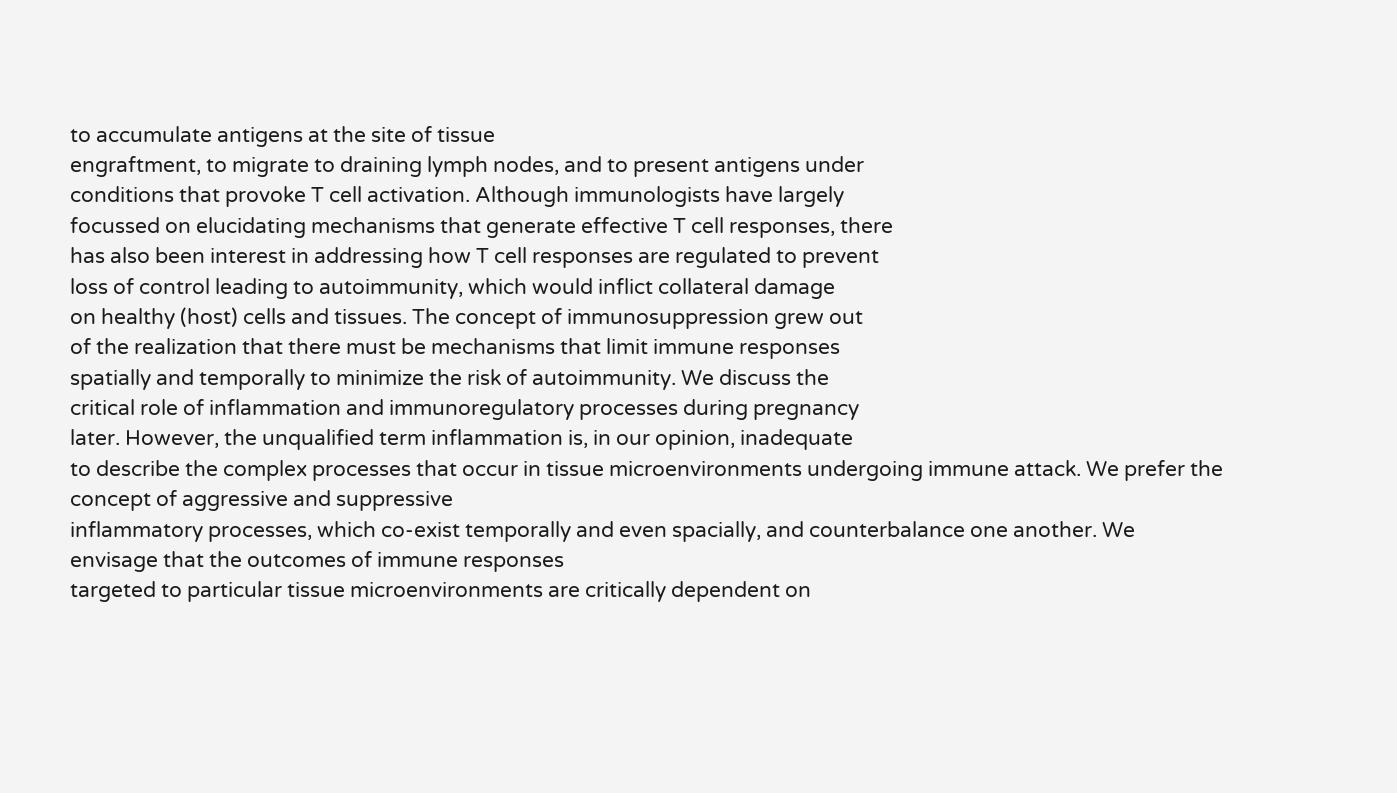to accumulate antigens at the site of tissue
engraftment, to migrate to draining lymph nodes, and to present antigens under
conditions that provoke T cell activation. Although immunologists have largely
focussed on elucidating mechanisms that generate effective T cell responses, there
has also been interest in addressing how T cell responses are regulated to prevent
loss of control leading to autoimmunity, which would inflict collateral damage
on healthy (host) cells and tissues. The concept of immunosuppression grew out
of the realization that there must be mechanisms that limit immune responses
spatially and temporally to minimize the risk of autoimmunity. We discuss the
critical role of inflammation and immunoregulatory processes during pregnancy
later. However, the unqualified term inflammation is, in our opinion, inadequate
to describe the complex processes that occur in tissue microenvironments undergoing immune attack. We prefer the concept of aggressive and suppressive
inflammatory processes, which co-exist temporally and even spacially, and counterbalance one another. We envisage that the outcomes of immune responses
targeted to particular tissue microenvironments are critically dependent on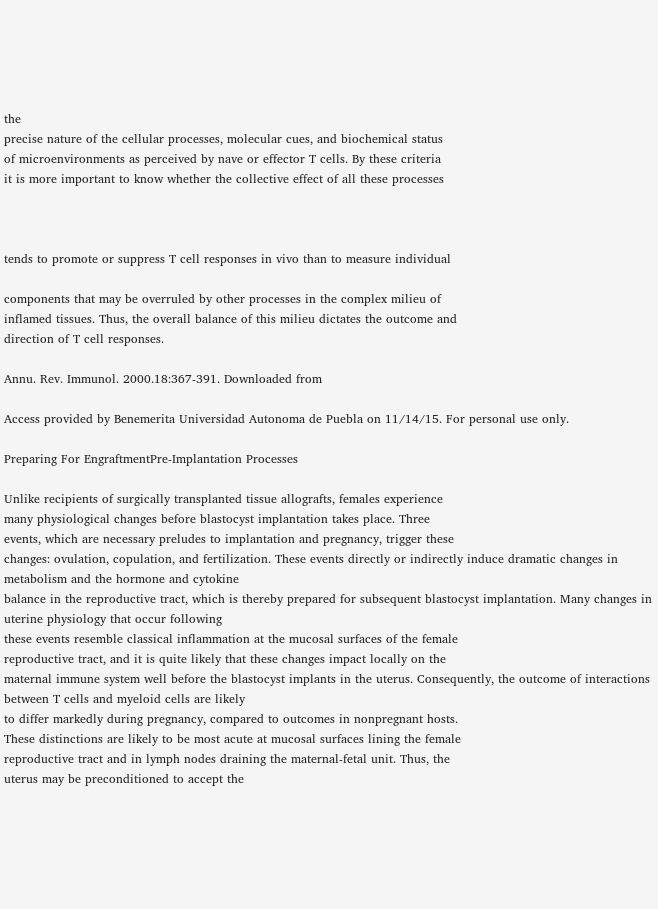the
precise nature of the cellular processes, molecular cues, and biochemical status
of microenvironments as perceived by nave or effector T cells. By these criteria
it is more important to know whether the collective effect of all these processes



tends to promote or suppress T cell responses in vivo than to measure individual

components that may be overruled by other processes in the complex milieu of
inflamed tissues. Thus, the overall balance of this milieu dictates the outcome and
direction of T cell responses.

Annu. Rev. Immunol. 2000.18:367-391. Downloaded from

Access provided by Benemerita Universidad Autonoma de Puebla on 11/14/15. For personal use only.

Preparing For EngraftmentPre-Implantation Processes

Unlike recipients of surgically transplanted tissue allografts, females experience
many physiological changes before blastocyst implantation takes place. Three
events, which are necessary preludes to implantation and pregnancy, trigger these
changes: ovulation, copulation, and fertilization. These events directly or indirectly induce dramatic changes in metabolism and the hormone and cytokine
balance in the reproductive tract, which is thereby prepared for subsequent blastocyst implantation. Many changes in uterine physiology that occur following
these events resemble classical inflammation at the mucosal surfaces of the female
reproductive tract, and it is quite likely that these changes impact locally on the
maternal immune system well before the blastocyst implants in the uterus. Consequently, the outcome of interactions between T cells and myeloid cells are likely
to differ markedly during pregnancy, compared to outcomes in nonpregnant hosts.
These distinctions are likely to be most acute at mucosal surfaces lining the female
reproductive tract and in lymph nodes draining the maternal-fetal unit. Thus, the
uterus may be preconditioned to accept the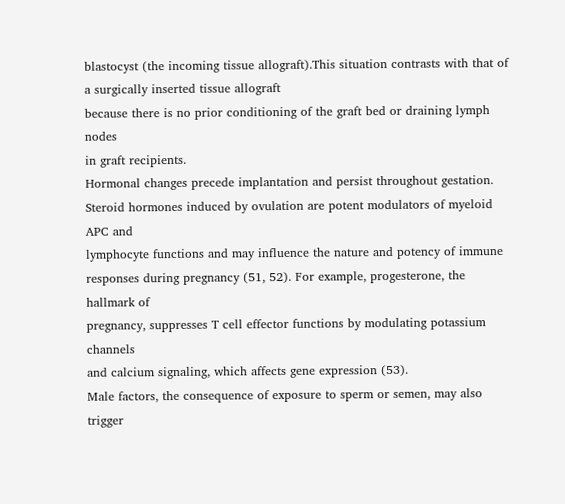blastocyst (the incoming tissue allograft).This situation contrasts with that of a surgically inserted tissue allograft
because there is no prior conditioning of the graft bed or draining lymph nodes
in graft recipients.
Hormonal changes precede implantation and persist throughout gestation. Steroid hormones induced by ovulation are potent modulators of myeloid APC and
lymphocyte functions and may influence the nature and potency of immune
responses during pregnancy (51, 52). For example, progesterone, the hallmark of
pregnancy, suppresses T cell effector functions by modulating potassium channels
and calcium signaling, which affects gene expression (53).
Male factors, the consequence of exposure to sperm or semen, may also trigger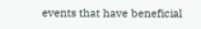events that have beneficial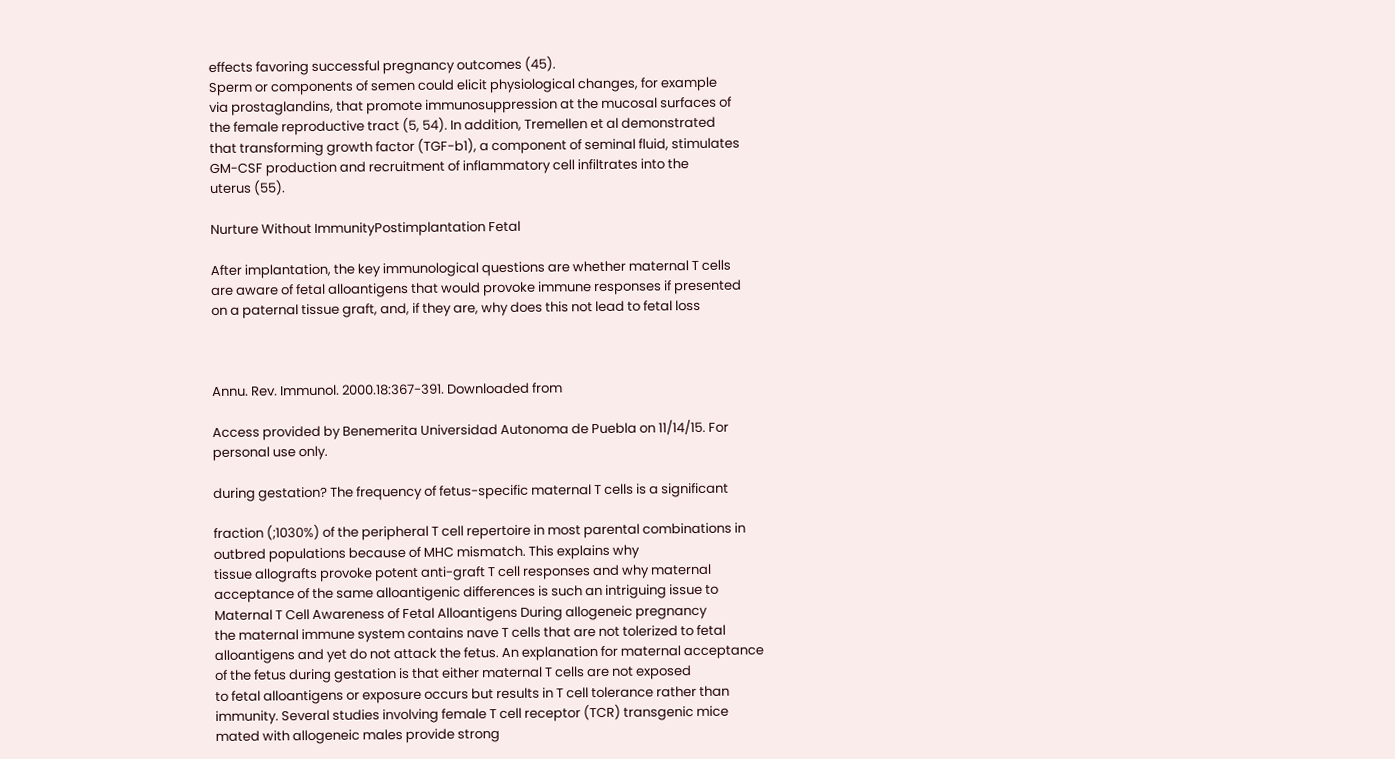effects favoring successful pregnancy outcomes (45).
Sperm or components of semen could elicit physiological changes, for example
via prostaglandins, that promote immunosuppression at the mucosal surfaces of
the female reproductive tract (5, 54). In addition, Tremellen et al demonstrated
that transforming growth factor (TGF-b1), a component of seminal fluid, stimulates GM-CSF production and recruitment of inflammatory cell infiltrates into the
uterus (55).

Nurture Without ImmunityPostimplantation Fetal

After implantation, the key immunological questions are whether maternal T cells
are aware of fetal alloantigens that would provoke immune responses if presented
on a paternal tissue graft, and, if they are, why does this not lead to fetal loss



Annu. Rev. Immunol. 2000.18:367-391. Downloaded from

Access provided by Benemerita Universidad Autonoma de Puebla on 11/14/15. For personal use only.

during gestation? The frequency of fetus-specific maternal T cells is a significant

fraction (;1030%) of the peripheral T cell repertoire in most parental combinations in outbred populations because of MHC mismatch. This explains why
tissue allografts provoke potent anti-graft T cell responses and why maternal
acceptance of the same alloantigenic differences is such an intriguing issue to
Maternal T Cell Awareness of Fetal Alloantigens During allogeneic pregnancy
the maternal immune system contains nave T cells that are not tolerized to fetal
alloantigens and yet do not attack the fetus. An explanation for maternal acceptance of the fetus during gestation is that either maternal T cells are not exposed
to fetal alloantigens or exposure occurs but results in T cell tolerance rather than
immunity. Several studies involving female T cell receptor (TCR) transgenic mice
mated with allogeneic males provide strong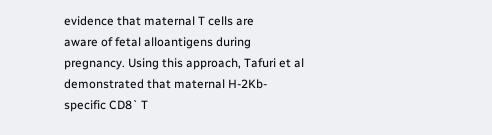evidence that maternal T cells are
aware of fetal alloantigens during pregnancy. Using this approach, Tafuri et al
demonstrated that maternal H-2Kb-specific CD8` T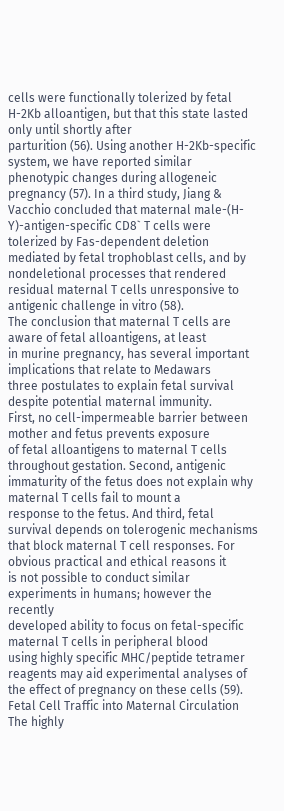cells were functionally tolerized by fetal H-2Kb alloantigen, but that this state lasted only until shortly after
parturition (56). Using another H-2Kb-specific system, we have reported similar
phenotypic changes during allogeneic pregnancy (57). In a third study, Jiang &
Vacchio concluded that maternal male-(H-Y)-antigen-specific CD8` T cells were
tolerized by Fas-dependent deletion mediated by fetal trophoblast cells, and by
nondeletional processes that rendered residual maternal T cells unresponsive to
antigenic challenge in vitro (58).
The conclusion that maternal T cells are aware of fetal alloantigens, at least
in murine pregnancy, has several important implications that relate to Medawars
three postulates to explain fetal survival despite potential maternal immunity.
First, no cell-impermeable barrier between mother and fetus prevents exposure
of fetal alloantigens to maternal T cells throughout gestation. Second, antigenic
immaturity of the fetus does not explain why maternal T cells fail to mount a
response to the fetus. And third, fetal survival depends on tolerogenic mechanisms
that block maternal T cell responses. For obvious practical and ethical reasons it
is not possible to conduct similar experiments in humans; however the recently
developed ability to focus on fetal-specific maternal T cells in peripheral blood
using highly specific MHC/peptide tetramer reagents may aid experimental analyses of the effect of pregnancy on these cells (59).
Fetal Cell Traffic into Maternal Circulation The highly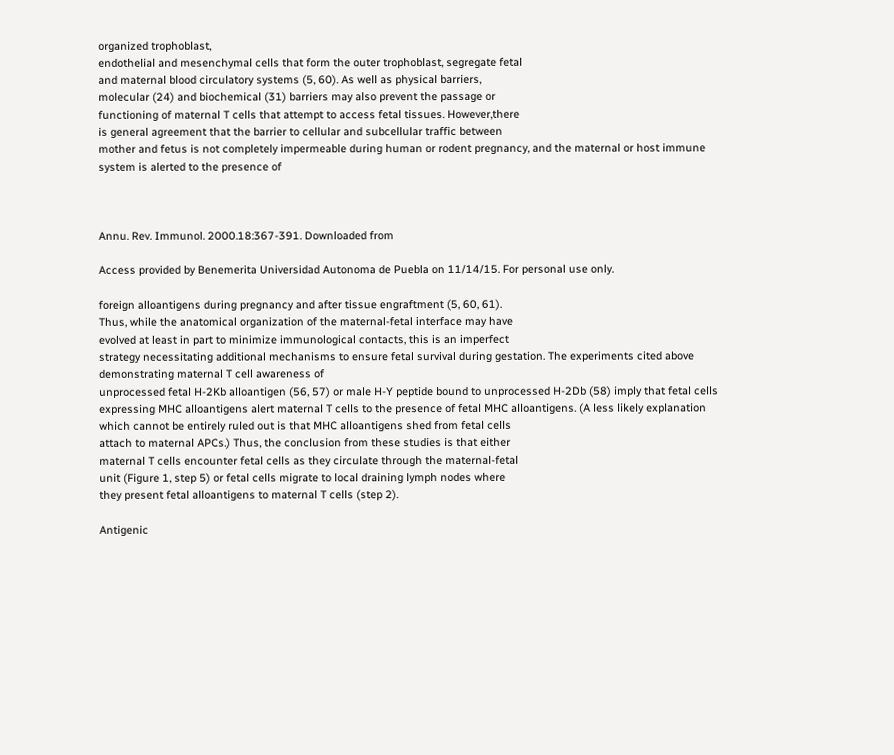organized trophoblast,
endothelial and mesenchymal cells that form the outer trophoblast, segregate fetal
and maternal blood circulatory systems (5, 60). As well as physical barriers,
molecular (24) and biochemical (31) barriers may also prevent the passage or
functioning of maternal T cells that attempt to access fetal tissues. However,there
is general agreement that the barrier to cellular and subcellular traffic between
mother and fetus is not completely impermeable during human or rodent pregnancy, and the maternal or host immune system is alerted to the presence of



Annu. Rev. Immunol. 2000.18:367-391. Downloaded from

Access provided by Benemerita Universidad Autonoma de Puebla on 11/14/15. For personal use only.

foreign alloantigens during pregnancy and after tissue engraftment (5, 60, 61).
Thus, while the anatomical organization of the maternal-fetal interface may have
evolved at least in part to minimize immunological contacts, this is an imperfect
strategy necessitating additional mechanisms to ensure fetal survival during gestation. The experiments cited above demonstrating maternal T cell awareness of
unprocessed fetal H-2Kb alloantigen (56, 57) or male H-Y peptide bound to unprocessed H-2Db (58) imply that fetal cells expressing MHC alloantigens alert maternal T cells to the presence of fetal MHC alloantigens. (A less likely explanation
which cannot be entirely ruled out is that MHC alloantigens shed from fetal cells
attach to maternal APCs.) Thus, the conclusion from these studies is that either
maternal T cells encounter fetal cells as they circulate through the maternal-fetal
unit (Figure 1, step 5) or fetal cells migrate to local draining lymph nodes where
they present fetal alloantigens to maternal T cells (step 2).

Antigenic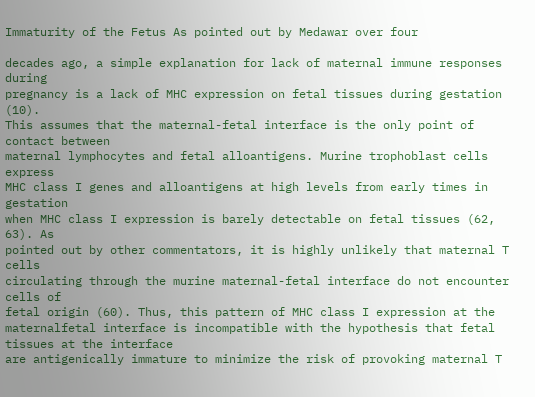Immaturity of the Fetus As pointed out by Medawar over four

decades ago, a simple explanation for lack of maternal immune responses during
pregnancy is a lack of MHC expression on fetal tissues during gestation (10).
This assumes that the maternal-fetal interface is the only point of contact between
maternal lymphocytes and fetal alloantigens. Murine trophoblast cells express
MHC class I genes and alloantigens at high levels from early times in gestation
when MHC class I expression is barely detectable on fetal tissues (62, 63). As
pointed out by other commentators, it is highly unlikely that maternal T cells
circulating through the murine maternal-fetal interface do not encounter cells of
fetal origin (60). Thus, this pattern of MHC class I expression at the maternalfetal interface is incompatible with the hypothesis that fetal tissues at the interface
are antigenically immature to minimize the risk of provoking maternal T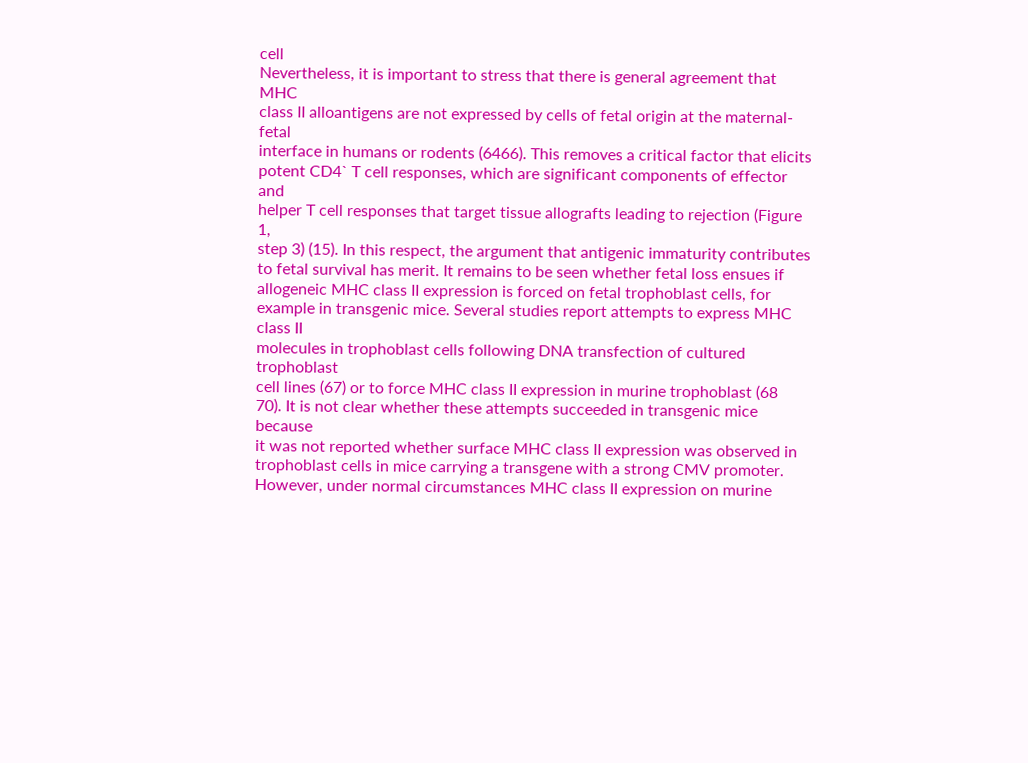cell
Nevertheless, it is important to stress that there is general agreement that MHC
class II alloantigens are not expressed by cells of fetal origin at the maternal-fetal
interface in humans or rodents (6466). This removes a critical factor that elicits
potent CD4` T cell responses, which are significant components of effector and
helper T cell responses that target tissue allografts leading to rejection (Figure 1,
step 3) (15). In this respect, the argument that antigenic immaturity contributes
to fetal survival has merit. It remains to be seen whether fetal loss ensues if
allogeneic MHC class II expression is forced on fetal trophoblast cells, for example in transgenic mice. Several studies report attempts to express MHC class II
molecules in trophoblast cells following DNA transfection of cultured trophoblast
cell lines (67) or to force MHC class II expression in murine trophoblast (68
70). It is not clear whether these attempts succeeded in transgenic mice because
it was not reported whether surface MHC class II expression was observed in
trophoblast cells in mice carrying a transgene with a strong CMV promoter. However, under normal circumstances MHC class II expression on murine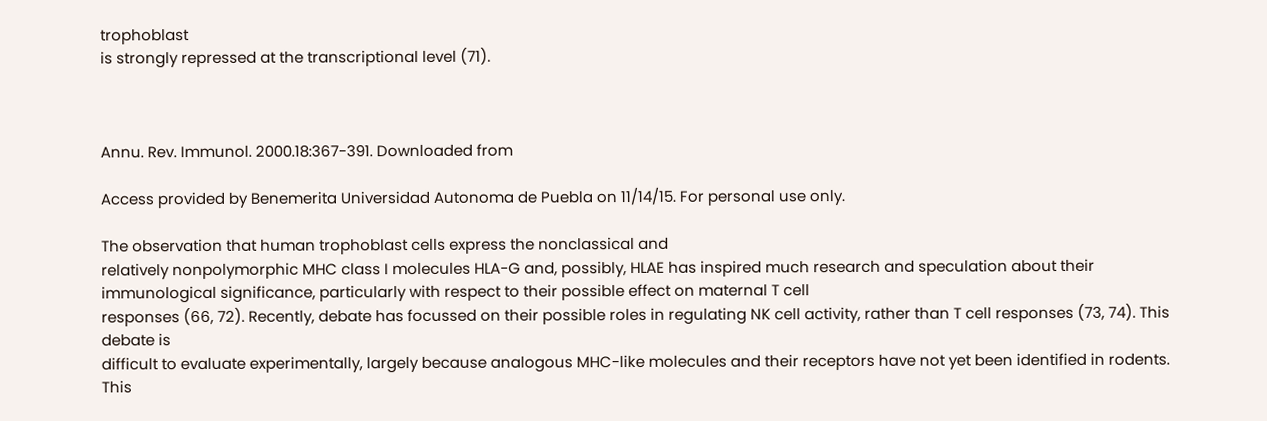trophoblast
is strongly repressed at the transcriptional level (71).



Annu. Rev. Immunol. 2000.18:367-391. Downloaded from

Access provided by Benemerita Universidad Autonoma de Puebla on 11/14/15. For personal use only.

The observation that human trophoblast cells express the nonclassical and
relatively nonpolymorphic MHC class I molecules HLA-G and, possibly, HLAE has inspired much research and speculation about their immunological significance, particularly with respect to their possible effect on maternal T cell
responses (66, 72). Recently, debate has focussed on their possible roles in regulating NK cell activity, rather than T cell responses (73, 74). This debate is
difficult to evaluate experimentally, largely because analogous MHC-like molecules and their receptors have not yet been identified in rodents. This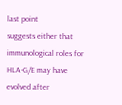last point
suggests either that immunological roles for HLA-G/E may have evolved after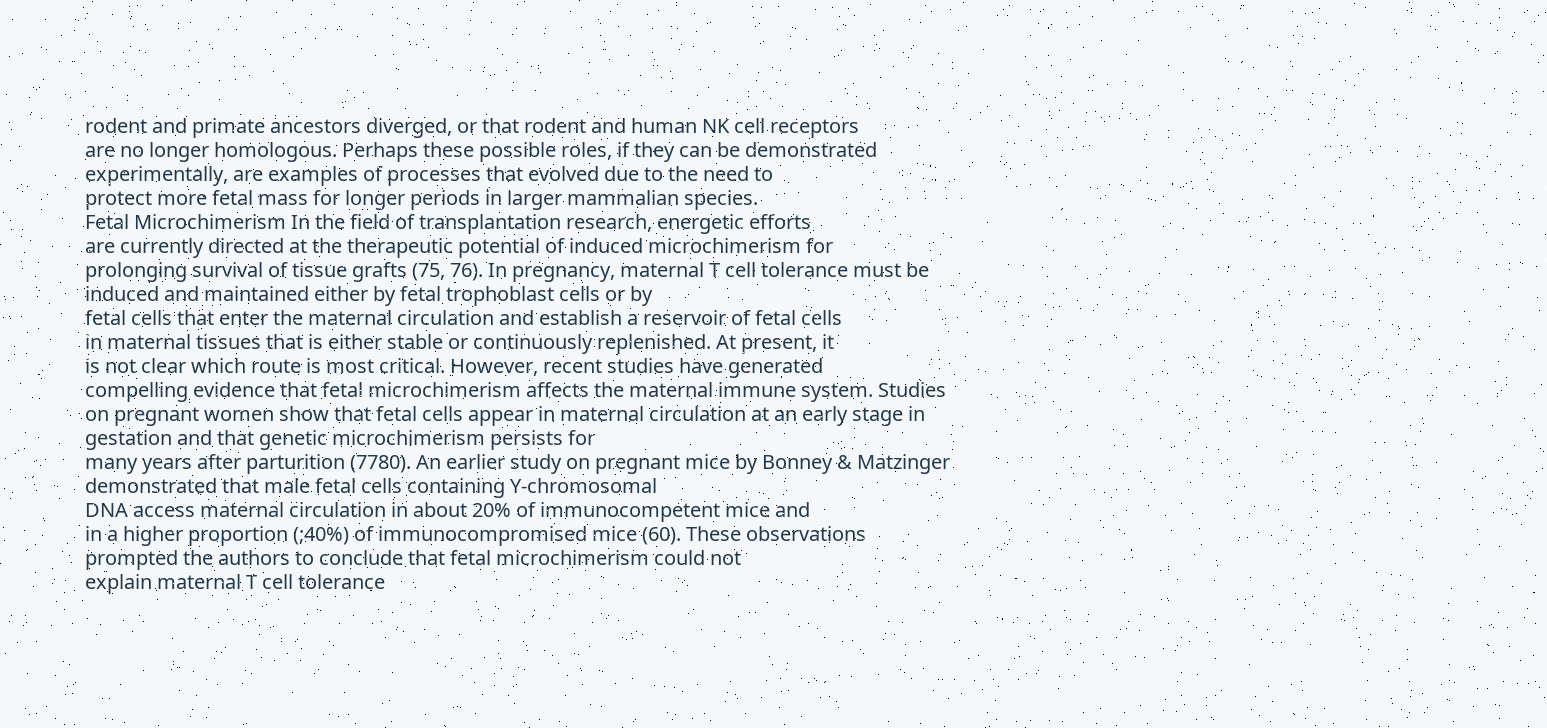rodent and primate ancestors diverged, or that rodent and human NK cell receptors
are no longer homologous. Perhaps these possible roles, if they can be demonstrated experimentally, are examples of processes that evolved due to the need to
protect more fetal mass for longer periods in larger mammalian species.
Fetal Microchimerism In the field of transplantation research, energetic efforts
are currently directed at the therapeutic potential of induced microchimerism for
prolonging survival of tissue grafts (75, 76). In pregnancy, maternal T cell tolerance must be induced and maintained either by fetal trophoblast cells or by
fetal cells that enter the maternal circulation and establish a reservoir of fetal cells
in maternal tissues that is either stable or continuously replenished. At present, it
is not clear which route is most critical. However, recent studies have generated
compelling evidence that fetal microchimerism affects the maternal immune system. Studies on pregnant women show that fetal cells appear in maternal circulation at an early stage in gestation and that genetic microchimerism persists for
many years after parturition (7780). An earlier study on pregnant mice by Bonney & Matzinger demonstrated that male fetal cells containing Y-chromosomal
DNA access maternal circulation in about 20% of immunocompetent mice and
in a higher proportion (;40%) of immunocompromised mice (60). These observations prompted the authors to conclude that fetal microchimerism could not
explain maternal T cell tolerance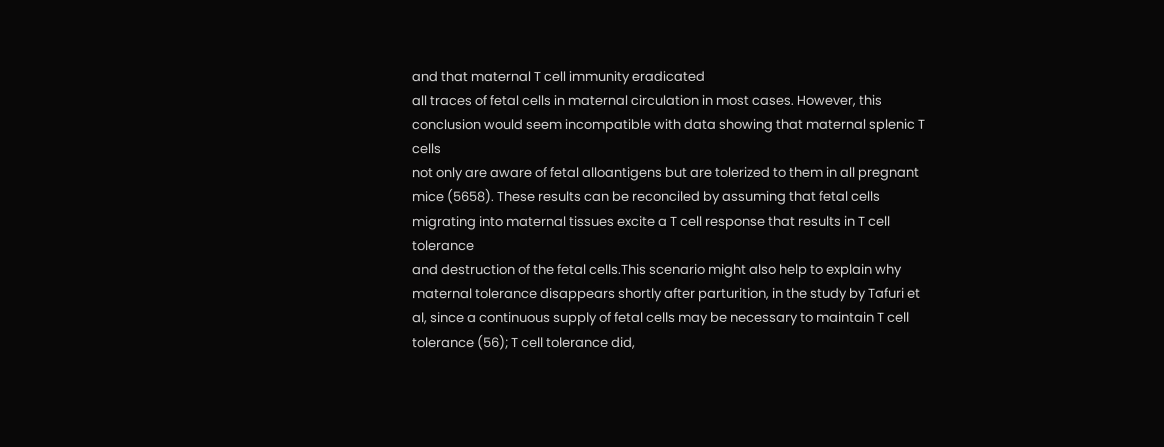and that maternal T cell immunity eradicated
all traces of fetal cells in maternal circulation in most cases. However, this conclusion would seem incompatible with data showing that maternal splenic T cells
not only are aware of fetal alloantigens but are tolerized to them in all pregnant
mice (5658). These results can be reconciled by assuming that fetal cells migrating into maternal tissues excite a T cell response that results in T cell tolerance
and destruction of the fetal cells.This scenario might also help to explain why
maternal tolerance disappears shortly after parturition, in the study by Tafuri et
al, since a continuous supply of fetal cells may be necessary to maintain T cell
tolerance (56); T cell tolerance did,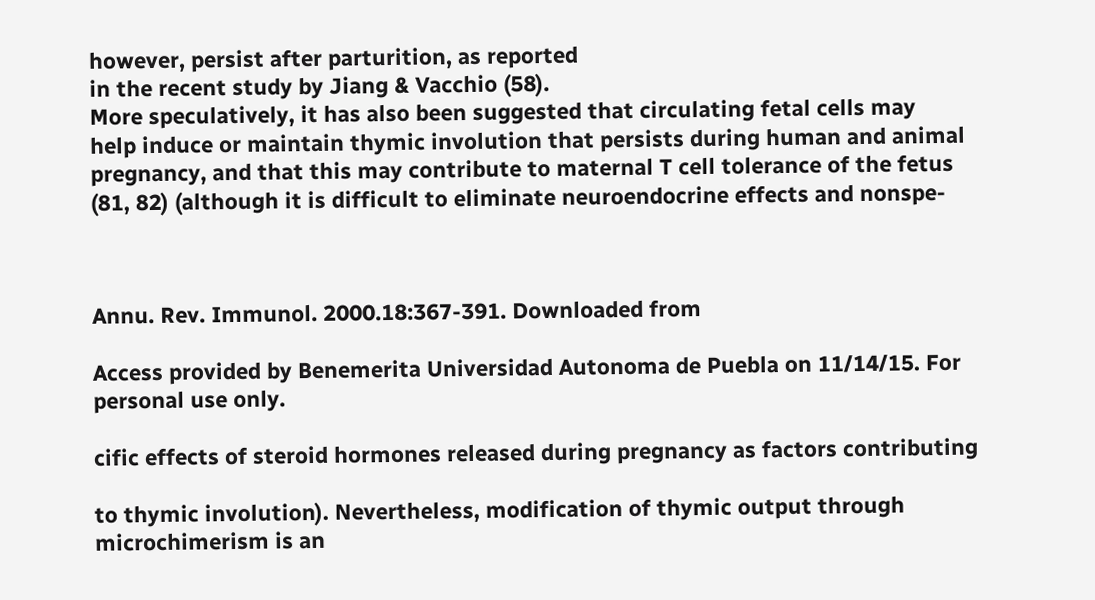however, persist after parturition, as reported
in the recent study by Jiang & Vacchio (58).
More speculatively, it has also been suggested that circulating fetal cells may
help induce or maintain thymic involution that persists during human and animal
pregnancy, and that this may contribute to maternal T cell tolerance of the fetus
(81, 82) (although it is difficult to eliminate neuroendocrine effects and nonspe-



Annu. Rev. Immunol. 2000.18:367-391. Downloaded from

Access provided by Benemerita Universidad Autonoma de Puebla on 11/14/15. For personal use only.

cific effects of steroid hormones released during pregnancy as factors contributing

to thymic involution). Nevertheless, modification of thymic output through microchimerism is an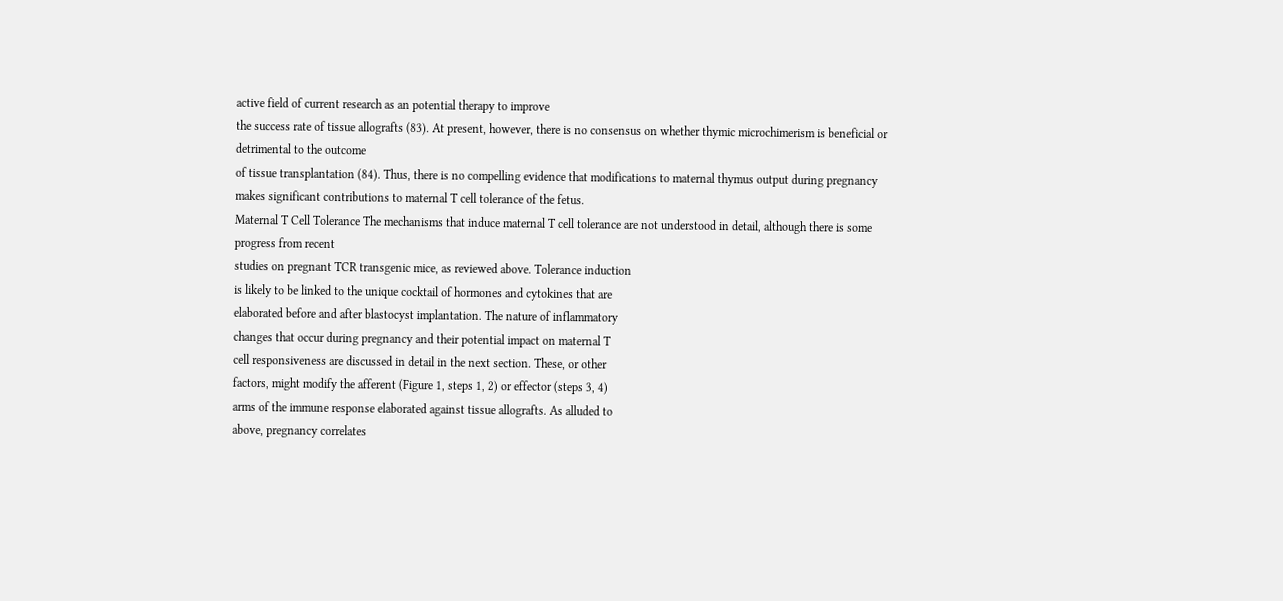active field of current research as an potential therapy to improve
the success rate of tissue allografts (83). At present, however, there is no consensus on whether thymic microchimerism is beneficial or detrimental to the outcome
of tissue transplantation (84). Thus, there is no compelling evidence that modifications to maternal thymus output during pregnancy makes significant contributions to maternal T cell tolerance of the fetus.
Maternal T Cell Tolerance The mechanisms that induce maternal T cell tolerance are not understood in detail, although there is some progress from recent
studies on pregnant TCR transgenic mice, as reviewed above. Tolerance induction
is likely to be linked to the unique cocktail of hormones and cytokines that are
elaborated before and after blastocyst implantation. The nature of inflammatory
changes that occur during pregnancy and their potential impact on maternal T
cell responsiveness are discussed in detail in the next section. These, or other
factors, might modify the afferent (Figure 1, steps 1, 2) or effector (steps 3, 4)
arms of the immune response elaborated against tissue allografts. As alluded to
above, pregnancy correlates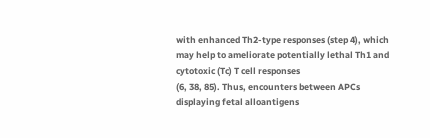with enhanced Th2-type responses (step 4), which
may help to ameliorate potentially lethal Th1 and cytotoxic (Tc) T cell responses
(6, 38, 85). Thus, encounters between APCs displaying fetal alloantigens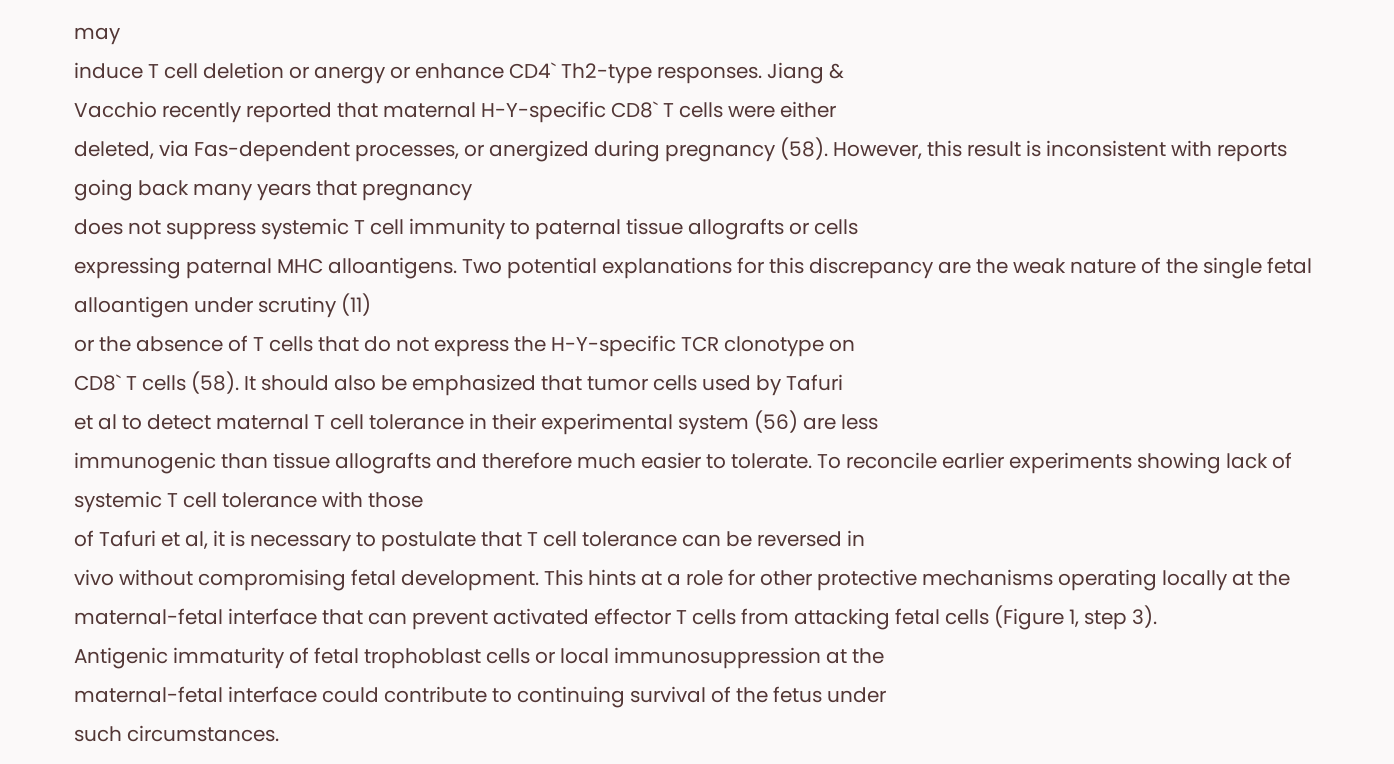may
induce T cell deletion or anergy or enhance CD4` Th2-type responses. Jiang &
Vacchio recently reported that maternal H-Y-specific CD8` T cells were either
deleted, via Fas-dependent processes, or anergized during pregnancy (58). However, this result is inconsistent with reports going back many years that pregnancy
does not suppress systemic T cell immunity to paternal tissue allografts or cells
expressing paternal MHC alloantigens. Two potential explanations for this discrepancy are the weak nature of the single fetal alloantigen under scrutiny (11)
or the absence of T cells that do not express the H-Y-specific TCR clonotype on
CD8` T cells (58). It should also be emphasized that tumor cells used by Tafuri
et al to detect maternal T cell tolerance in their experimental system (56) are less
immunogenic than tissue allografts and therefore much easier to tolerate. To reconcile earlier experiments showing lack of systemic T cell tolerance with those
of Tafuri et al, it is necessary to postulate that T cell tolerance can be reversed in
vivo without compromising fetal development. This hints at a role for other protective mechanisms operating locally at the maternal-fetal interface that can prevent activated effector T cells from attacking fetal cells (Figure 1, step 3).
Antigenic immaturity of fetal trophoblast cells or local immunosuppression at the
maternal-fetal interface could contribute to continuing survival of the fetus under
such circumstances.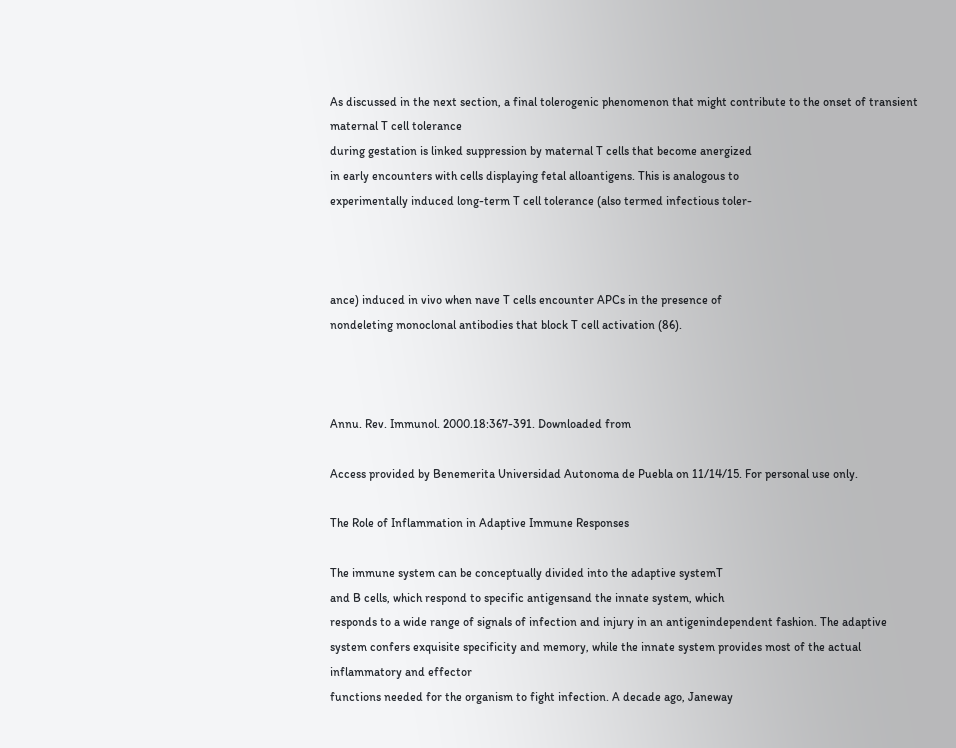As discussed in the next section, a final tolerogenic phenomenon that might contribute to the onset of transient maternal T cell tolerance
during gestation is linked suppression by maternal T cells that become anergized
in early encounters with cells displaying fetal alloantigens. This is analogous to
experimentally induced long-term T cell tolerance (also termed infectious toler-



ance) induced in vivo when nave T cells encounter APCs in the presence of
nondeleting monoclonal antibodies that block T cell activation (86).



Annu. Rev. Immunol. 2000.18:367-391. Downloaded from

Access provided by Benemerita Universidad Autonoma de Puebla on 11/14/15. For personal use only.

The Role of Inflammation in Adaptive Immune Responses

The immune system can be conceptually divided into the adaptive systemT
and B cells, which respond to specific antigensand the innate system, which
responds to a wide range of signals of infection and injury in an antigenindependent fashion. The adaptive system confers exquisite specificity and memory, while the innate system provides most of the actual inflammatory and effector
functions needed for the organism to fight infection. A decade ago, Janeway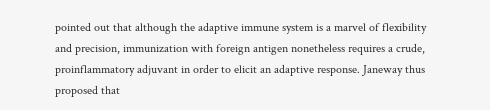pointed out that although the adaptive immune system is a marvel of flexibility
and precision, immunization with foreign antigen nonetheless requires a crude,
proinflammatory adjuvant in order to elicit an adaptive response. Janeway thus
proposed that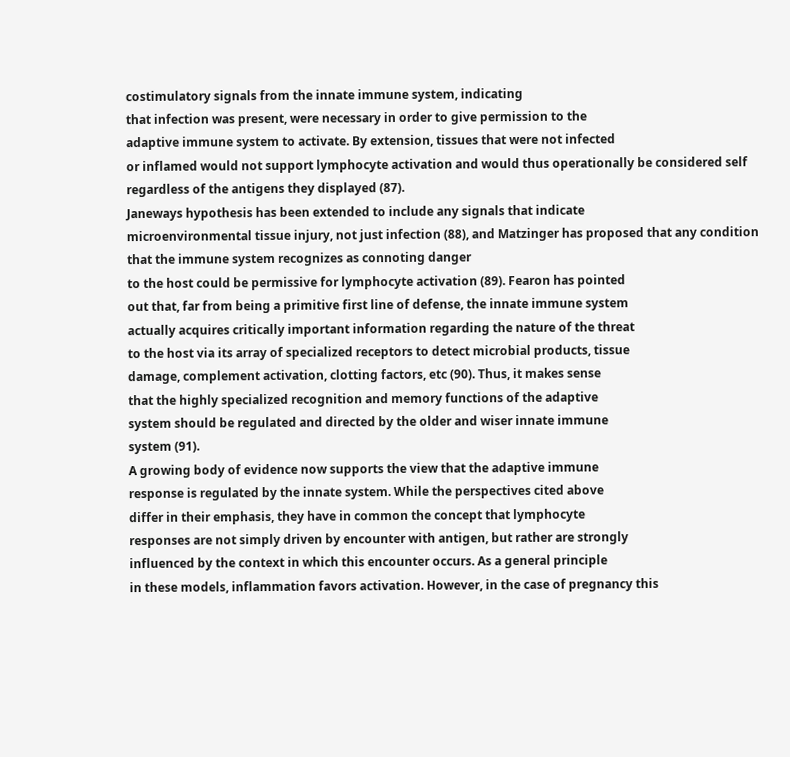costimulatory signals from the innate immune system, indicating
that infection was present, were necessary in order to give permission to the
adaptive immune system to activate. By extension, tissues that were not infected
or inflamed would not support lymphocyte activation and would thus operationally be considered self regardless of the antigens they displayed (87).
Janeways hypothesis has been extended to include any signals that indicate
microenvironmental tissue injury, not just infection (88), and Matzinger has proposed that any condition that the immune system recognizes as connoting danger
to the host could be permissive for lymphocyte activation (89). Fearon has pointed
out that, far from being a primitive first line of defense, the innate immune system
actually acquires critically important information regarding the nature of the threat
to the host via its array of specialized receptors to detect microbial products, tissue
damage, complement activation, clotting factors, etc (90). Thus, it makes sense
that the highly specialized recognition and memory functions of the adaptive
system should be regulated and directed by the older and wiser innate immune
system (91).
A growing body of evidence now supports the view that the adaptive immune
response is regulated by the innate system. While the perspectives cited above
differ in their emphasis, they have in common the concept that lymphocyte
responses are not simply driven by encounter with antigen, but rather are strongly
influenced by the context in which this encounter occurs. As a general principle
in these models, inflammation favors activation. However, in the case of pregnancy this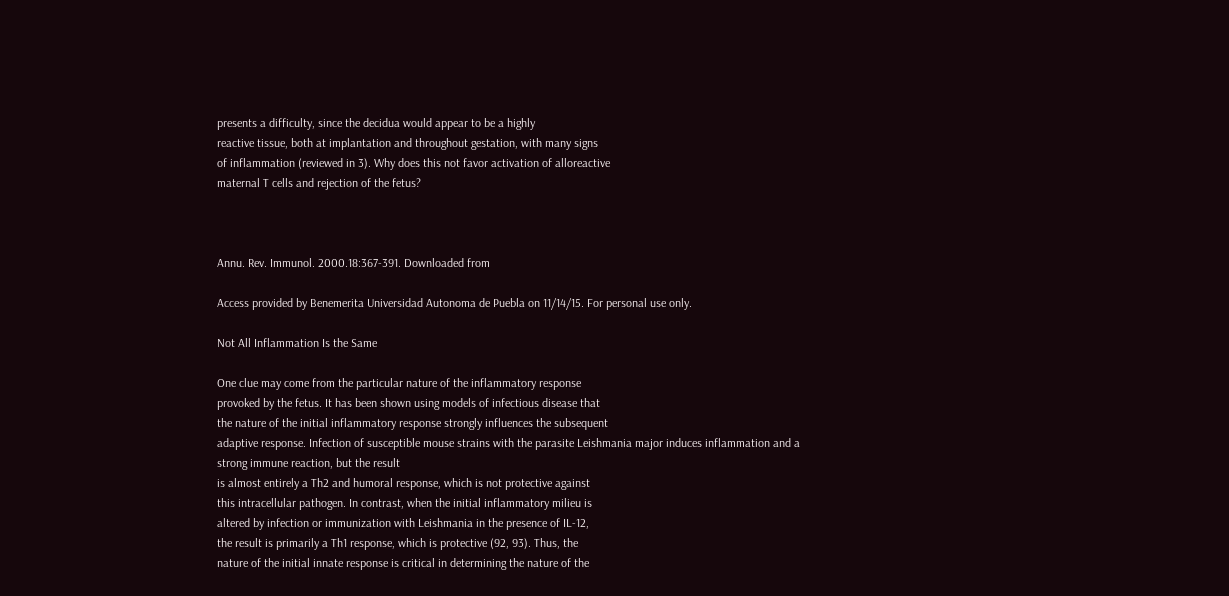presents a difficulty, since the decidua would appear to be a highly
reactive tissue, both at implantation and throughout gestation, with many signs
of inflammation (reviewed in 3). Why does this not favor activation of alloreactive
maternal T cells and rejection of the fetus?



Annu. Rev. Immunol. 2000.18:367-391. Downloaded from

Access provided by Benemerita Universidad Autonoma de Puebla on 11/14/15. For personal use only.

Not All Inflammation Is the Same

One clue may come from the particular nature of the inflammatory response
provoked by the fetus. It has been shown using models of infectious disease that
the nature of the initial inflammatory response strongly influences the subsequent
adaptive response. Infection of susceptible mouse strains with the parasite Leishmania major induces inflammation and a strong immune reaction, but the result
is almost entirely a Th2 and humoral response, which is not protective against
this intracellular pathogen. In contrast, when the initial inflammatory milieu is
altered by infection or immunization with Leishmania in the presence of IL-12,
the result is primarily a Th1 response, which is protective (92, 93). Thus, the
nature of the initial innate response is critical in determining the nature of the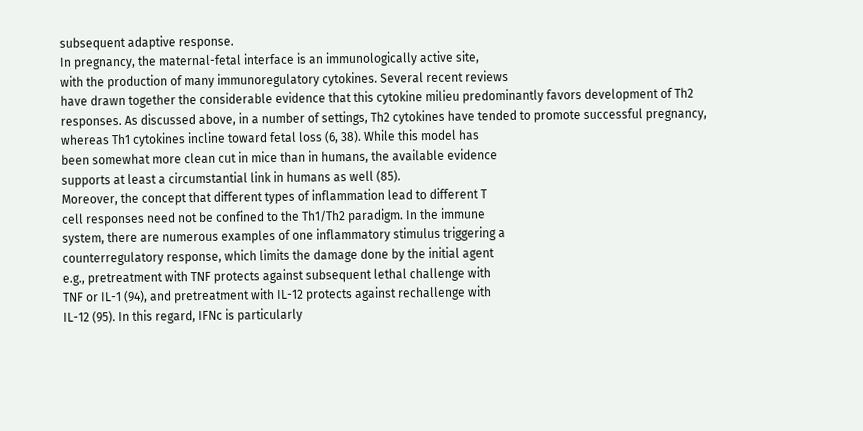subsequent adaptive response.
In pregnancy, the maternal-fetal interface is an immunologically active site,
with the production of many immunoregulatory cytokines. Several recent reviews
have drawn together the considerable evidence that this cytokine milieu predominantly favors development of Th2 responses. As discussed above, in a number of settings, Th2 cytokines have tended to promote successful pregnancy,
whereas Th1 cytokines incline toward fetal loss (6, 38). While this model has
been somewhat more clean cut in mice than in humans, the available evidence
supports at least a circumstantial link in humans as well (85).
Moreover, the concept that different types of inflammation lead to different T
cell responses need not be confined to the Th1/Th2 paradigm. In the immune
system, there are numerous examples of one inflammatory stimulus triggering a
counterregulatory response, which limits the damage done by the initial agent
e.g., pretreatment with TNF protects against subsequent lethal challenge with
TNF or IL-1 (94), and pretreatment with IL-12 protects against rechallenge with
IL-12 (95). In this regard, IFNc is particularly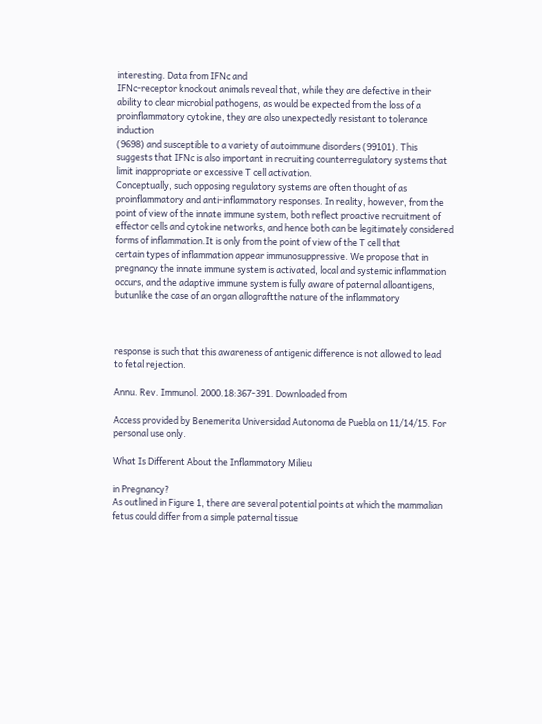interesting. Data from IFNc and
IFNc-receptor knockout animals reveal that, while they are defective in their
ability to clear microbial pathogens, as would be expected from the loss of a proinflammatory cytokine, they are also unexpectedly resistant to tolerance induction
(9698) and susceptible to a variety of autoimmune disorders (99101). This
suggests that IFNc is also important in recruiting counterregulatory systems that
limit inappropriate or excessive T cell activation.
Conceptually, such opposing regulatory systems are often thought of as proinflammatory and anti-inflammatory responses. In reality, however, from the
point of view of the innate immune system, both reflect proactive recruitment of
effector cells and cytokine networks, and hence both can be legitimately considered forms of inflammation.It is only from the point of view of the T cell that
certain types of inflammation appear immunosuppressive. We propose that in
pregnancy the innate immune system is activated, local and systemic inflammation occurs, and the adaptive immune system is fully aware of paternal alloantigens, butunlike the case of an organ allograftthe nature of the inflammatory



response is such that this awareness of antigenic difference is not allowed to lead
to fetal rejection.

Annu. Rev. Immunol. 2000.18:367-391. Downloaded from

Access provided by Benemerita Universidad Autonoma de Puebla on 11/14/15. For personal use only.

What Is Different About the Inflammatory Milieu

in Pregnancy?
As outlined in Figure 1, there are several potential points at which the mammalian
fetus could differ from a simple paternal tissue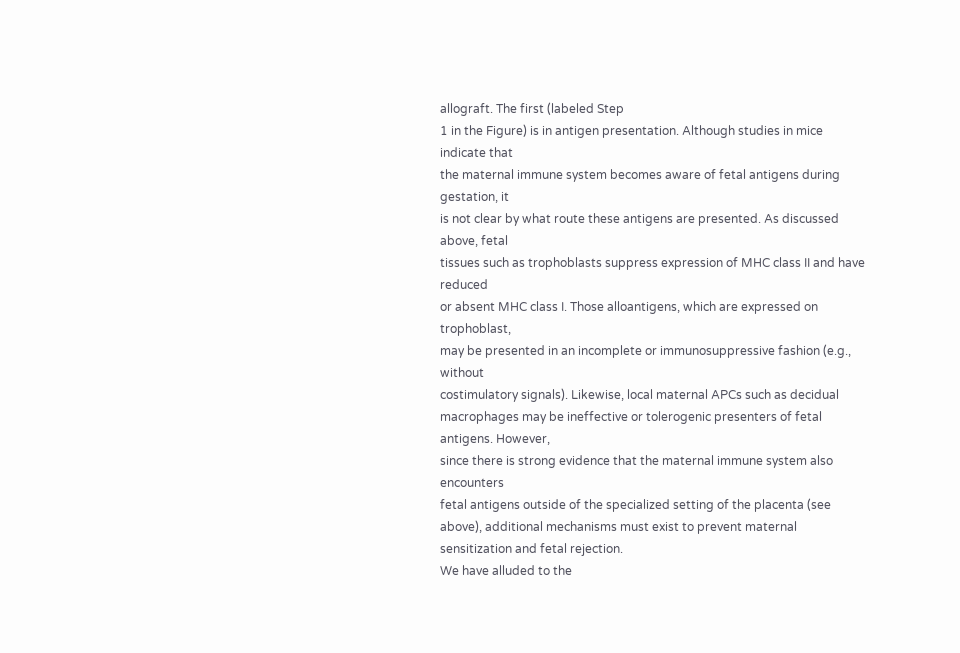allograft. The first (labeled Step
1 in the Figure) is in antigen presentation. Although studies in mice indicate that
the maternal immune system becomes aware of fetal antigens during gestation, it
is not clear by what route these antigens are presented. As discussed above, fetal
tissues such as trophoblasts suppress expression of MHC class II and have reduced
or absent MHC class I. Those alloantigens, which are expressed on trophoblast,
may be presented in an incomplete or immunosuppressive fashion (e.g., without
costimulatory signals). Likewise, local maternal APCs such as decidual macrophages may be ineffective or tolerogenic presenters of fetal antigens. However,
since there is strong evidence that the maternal immune system also encounters
fetal antigens outside of the specialized setting of the placenta (see above), additional mechanisms must exist to prevent maternal sensitization and fetal rejection.
We have alluded to the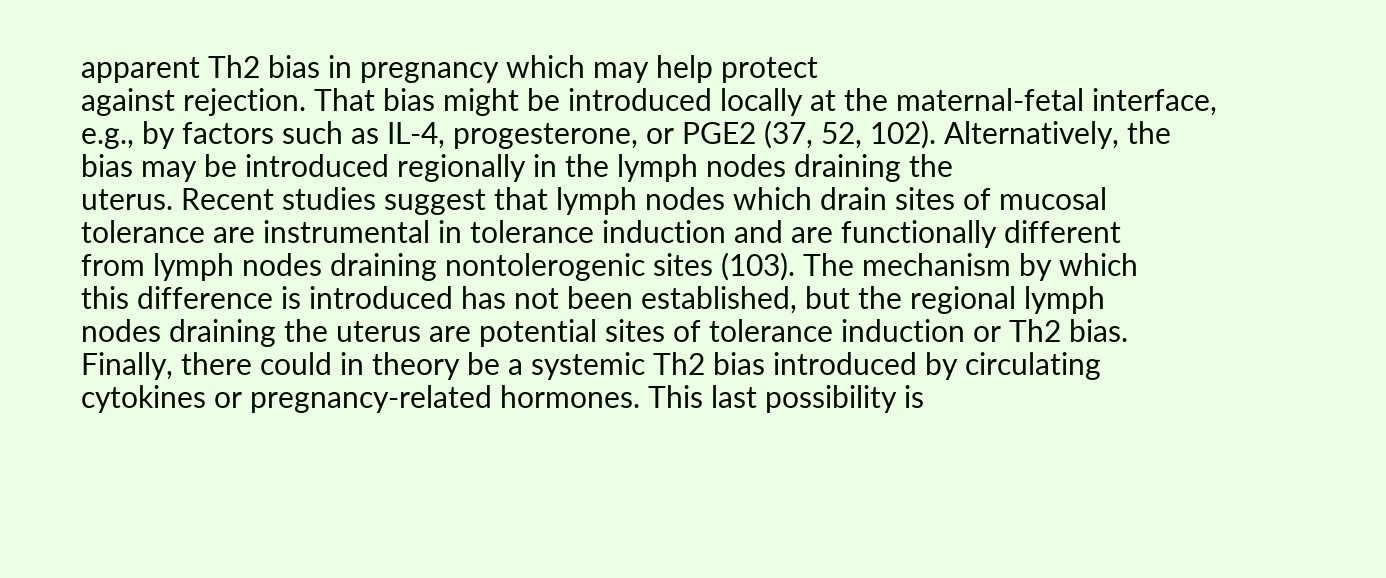apparent Th2 bias in pregnancy which may help protect
against rejection. That bias might be introduced locally at the maternal-fetal interface, e.g., by factors such as IL-4, progesterone, or PGE2 (37, 52, 102). Alternatively, the bias may be introduced regionally in the lymph nodes draining the
uterus. Recent studies suggest that lymph nodes which drain sites of mucosal
tolerance are instrumental in tolerance induction and are functionally different
from lymph nodes draining nontolerogenic sites (103). The mechanism by which
this difference is introduced has not been established, but the regional lymph
nodes draining the uterus are potential sites of tolerance induction or Th2 bias.
Finally, there could in theory be a systemic Th2 bias introduced by circulating
cytokines or pregnancy-related hormones. This last possibility is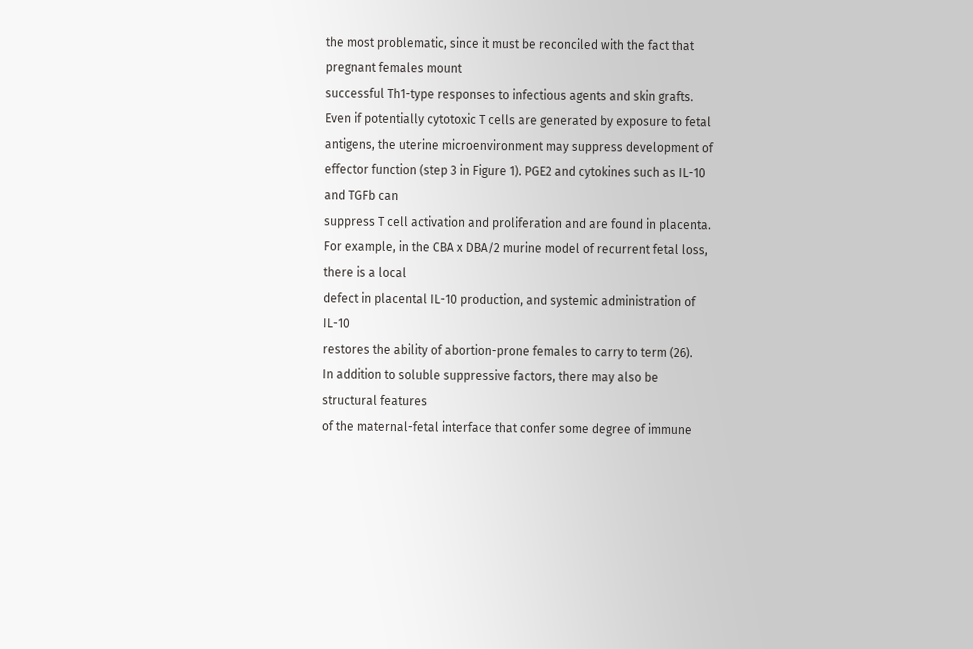the most problematic, since it must be reconciled with the fact that pregnant females mount
successful Th1-type responses to infectious agents and skin grafts.
Even if potentially cytotoxic T cells are generated by exposure to fetal antigens, the uterine microenvironment may suppress development of effector function (step 3 in Figure 1). PGE2 and cytokines such as IL-10 and TGFb can
suppress T cell activation and proliferation and are found in placenta. For example, in the CBA x DBA/2 murine model of recurrent fetal loss, there is a local
defect in placental IL-10 production, and systemic administration of IL-10
restores the ability of abortion-prone females to carry to term (26).
In addition to soluble suppressive factors, there may also be structural features
of the maternal-fetal interface that confer some degree of immune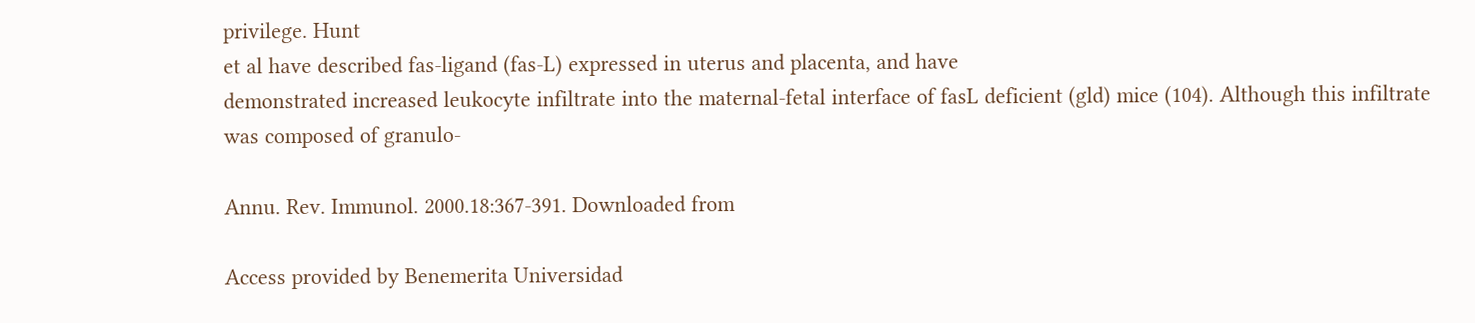privilege. Hunt
et al have described fas-ligand (fas-L) expressed in uterus and placenta, and have
demonstrated increased leukocyte infiltrate into the maternal-fetal interface of fasL deficient (gld) mice (104). Although this infiltrate was composed of granulo-

Annu. Rev. Immunol. 2000.18:367-391. Downloaded from

Access provided by Benemerita Universidad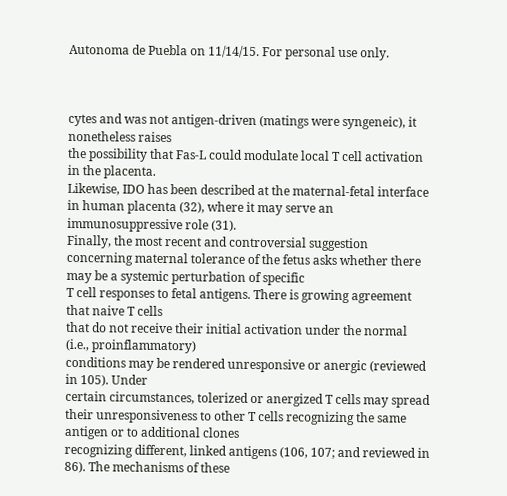Autonoma de Puebla on 11/14/15. For personal use only.



cytes and was not antigen-driven (matings were syngeneic), it nonetheless raises
the possibility that Fas-L could modulate local T cell activation in the placenta.
Likewise, IDO has been described at the maternal-fetal interface in human placenta (32), where it may serve an immunosuppressive role (31).
Finally, the most recent and controversial suggestion concerning maternal tolerance of the fetus asks whether there may be a systemic perturbation of specific
T cell responses to fetal antigens. There is growing agreement that naive T cells
that do not receive their initial activation under the normal (i.e., proinflammatory)
conditions may be rendered unresponsive or anergic (reviewed in 105). Under
certain circumstances, tolerized or anergized T cells may spread their unresponsiveness to other T cells recognizing the same antigen or to additional clones
recognizing different, linked antigens (106, 107; and reviewed in 86). The mechanisms of these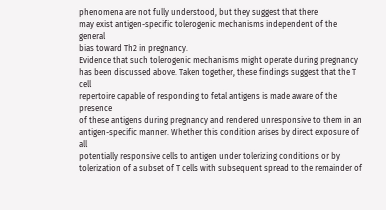phenomena are not fully understood, but they suggest that there
may exist antigen-specific tolerogenic mechanisms independent of the general
bias toward Th2 in pregnancy.
Evidence that such tolerogenic mechanisms might operate during pregnancy
has been discussed above. Taken together, these findings suggest that the T cell
repertoire capable of responding to fetal antigens is made aware of the presence
of these antigens during pregnancy and rendered unresponsive to them in an
antigen-specific manner. Whether this condition arises by direct exposure of all
potentially responsive cells to antigen under tolerizing conditions or by tolerization of a subset of T cells with subsequent spread to the remainder of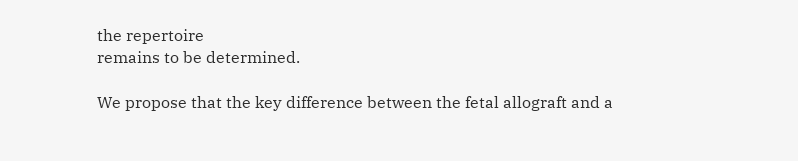the repertoire
remains to be determined.

We propose that the key difference between the fetal allograft and a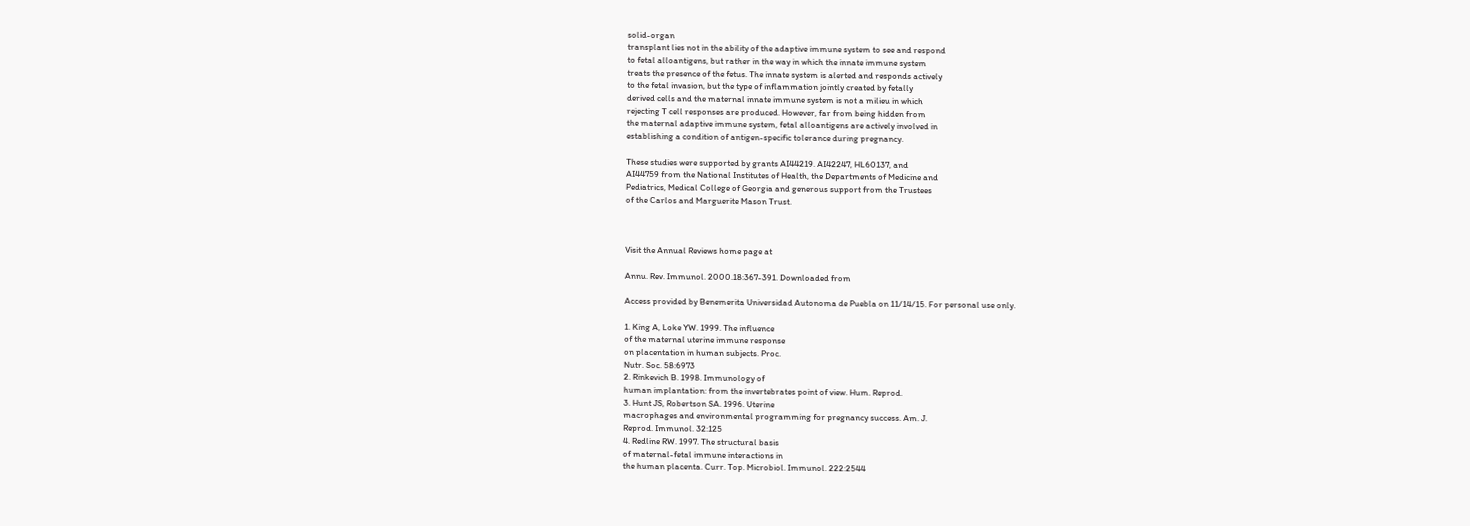solid-organ
transplant lies not in the ability of the adaptive immune system to see and respond
to fetal alloantigens, but rather in the way in which the innate immune system
treats the presence of the fetus. The innate system is alerted and responds actively
to the fetal invasion, but the type of inflammation jointly created by fetally
derived cells and the maternal innate immune system is not a milieu in which
rejecting T cell responses are produced. However, far from being hidden from
the maternal adaptive immune system, fetal alloantigens are actively involved in
establishing a condition of antigen-specific tolerance during pregnancy.

These studies were supported by grants AI44219. AI42247, HL60137, and
AI44759 from the National Institutes of Health, the Departments of Medicine and
Pediatrics, Medical College of Georgia and generous support from the Trustees
of the Carlos and Marguerite Mason Trust.



Visit the Annual Reviews home page at

Annu. Rev. Immunol. 2000.18:367-391. Downloaded from

Access provided by Benemerita Universidad Autonoma de Puebla on 11/14/15. For personal use only.

1. King A, Loke YW. 1999. The influence
of the maternal uterine immune response
on placentation in human subjects. Proc.
Nutr. Soc. 58:6973
2. Rinkevich B. 1998. Immunology of
human implantation: from the invertebrates point of view. Hum. Reprod.
3. Hunt JS, Robertson SA. 1996. Uterine
macrophages and environmental programming for pregnancy success. Am. J.
Reprod. Immunol. 32:125
4. Redline RW. 1997. The structural basis
of maternal-fetal immune interactions in
the human placenta. Curr. Top. Microbiol. Immunol. 222:2544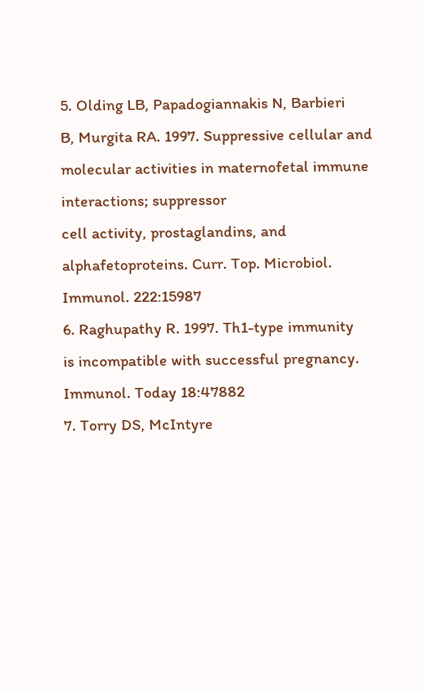5. Olding LB, Papadogiannakis N, Barbieri
B, Murgita RA. 1997. Suppressive cellular and molecular activities in maternofetal immune interactions; suppressor
cell activity, prostaglandins, and alphafetoproteins. Curr. Top. Microbiol.
Immunol. 222:15987
6. Raghupathy R. 1997. Th1-type immunity
is incompatible with successful pregnancy. Immunol. Today 18:47882
7. Torry DS, McIntyre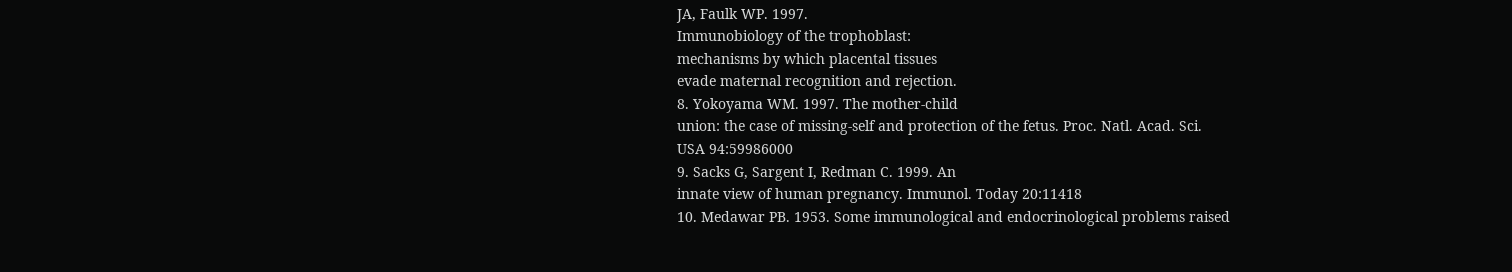JA, Faulk WP. 1997.
Immunobiology of the trophoblast:
mechanisms by which placental tissues
evade maternal recognition and rejection.
8. Yokoyama WM. 1997. The mother-child
union: the case of missing-self and protection of the fetus. Proc. Natl. Acad. Sci.
USA 94:59986000
9. Sacks G, Sargent I, Redman C. 1999. An
innate view of human pregnancy. Immunol. Today 20:11418
10. Medawar PB. 1953. Some immunological and endocrinological problems raised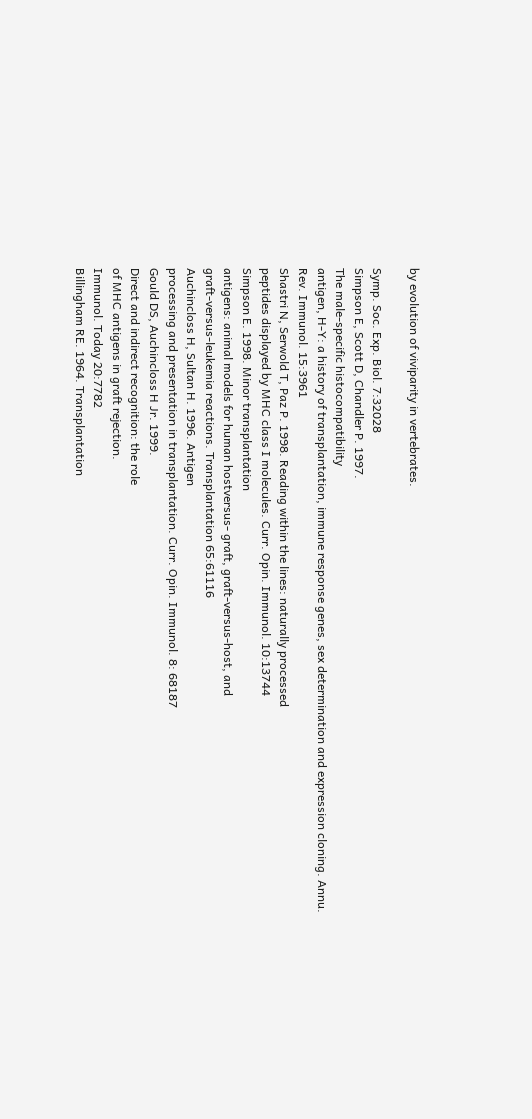by evolution of viviparity in vertebrates.

Symp. Soc. Exp. Biol. 7:32028
Simpson E, Scott D, Chandler P. 1997.
The male-specific histocompatibility
antigen, H-Y: a history of transplantation, immune response genes, sex determination and expression cloning. Annu.
Rev. Immunol. 15:3961
Shastri N, Serwold T, Paz P. 1998. Reading within the lines: naturally processed
peptides displayed by MHC class I molecules. Curr. Opin. Immunol. 10:13744
Simpson E. 1998. Minor transplantation
antigens: animal models for human hostversus- graft, graft-versus-host, and
graft-versus-leukemia reactions. Transplantation 65:61116
Auchincloss H, Sultan H. 1996. Antigen
processing and presentation in transplantation. Curr. Opin. Immunol. 8: 68187
Gould DS, Auchincloss H Jr. 1999.
Direct and indirect recognition: the role
of MHC antigens in graft rejection.
Immunol. Today 20:7782
Billingham RE. 1964. Transplantation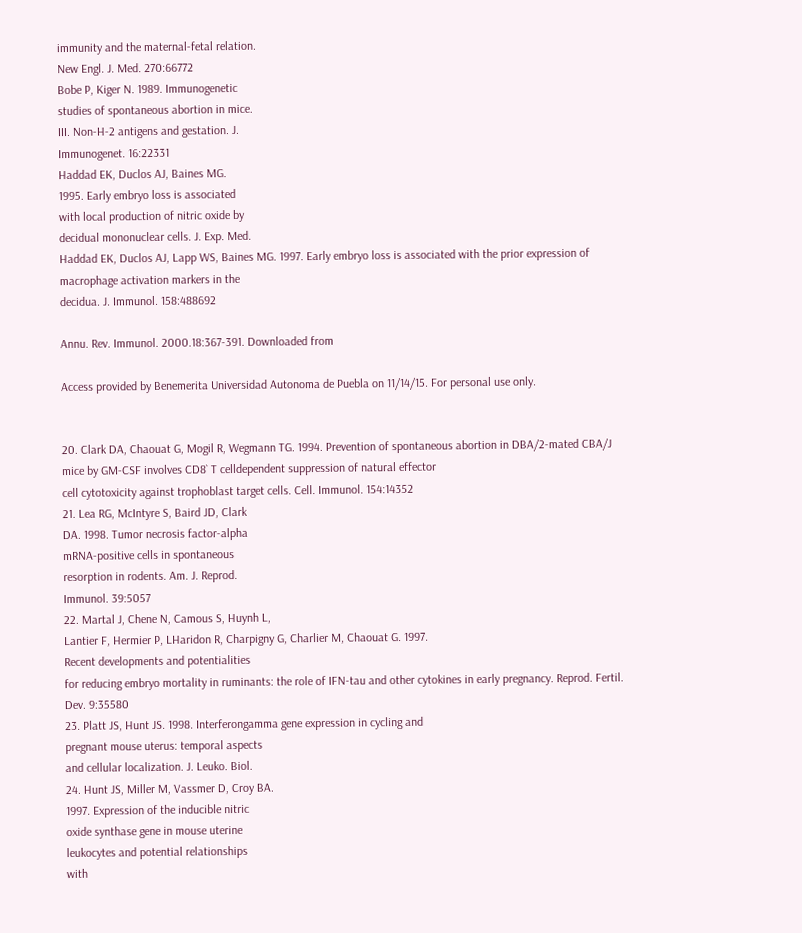immunity and the maternal-fetal relation.
New Engl. J. Med. 270:66772
Bobe P, Kiger N. 1989. Immunogenetic
studies of spontaneous abortion in mice.
III. Non-H-2 antigens and gestation. J.
Immunogenet. 16:22331
Haddad EK, Duclos AJ, Baines MG.
1995. Early embryo loss is associated
with local production of nitric oxide by
decidual mononuclear cells. J. Exp. Med.
Haddad EK, Duclos AJ, Lapp WS, Baines MG. 1997. Early embryo loss is associated with the prior expression of
macrophage activation markers in the
decidua. J. Immunol. 158:488692

Annu. Rev. Immunol. 2000.18:367-391. Downloaded from

Access provided by Benemerita Universidad Autonoma de Puebla on 11/14/15. For personal use only.


20. Clark DA, Chaouat G, Mogil R, Wegmann TG. 1994. Prevention of spontaneous abortion in DBA/2-mated CBA/J
mice by GM-CSF involves CD8` T celldependent suppression of natural effector
cell cytotoxicity against trophoblast target cells. Cell. Immunol. 154:14352
21. Lea RG, McIntyre S, Baird JD, Clark
DA. 1998. Tumor necrosis factor-alpha
mRNA-positive cells in spontaneous
resorption in rodents. Am. J. Reprod.
Immunol. 39:5057
22. Martal J, Chene N, Camous S, Huynh L,
Lantier F, Hermier P, LHaridon R, Charpigny G, Charlier M, Chaouat G. 1997.
Recent developments and potentialities
for reducing embryo mortality in ruminants: the role of IFN-tau and other cytokines in early pregnancy. Reprod. Fertil.
Dev. 9:35580
23. Platt JS, Hunt JS. 1998. Interferongamma gene expression in cycling and
pregnant mouse uterus: temporal aspects
and cellular localization. J. Leuko. Biol.
24. Hunt JS, Miller M, Vassmer D, Croy BA.
1997. Expression of the inducible nitric
oxide synthase gene in mouse uterine
leukocytes and potential relationships
with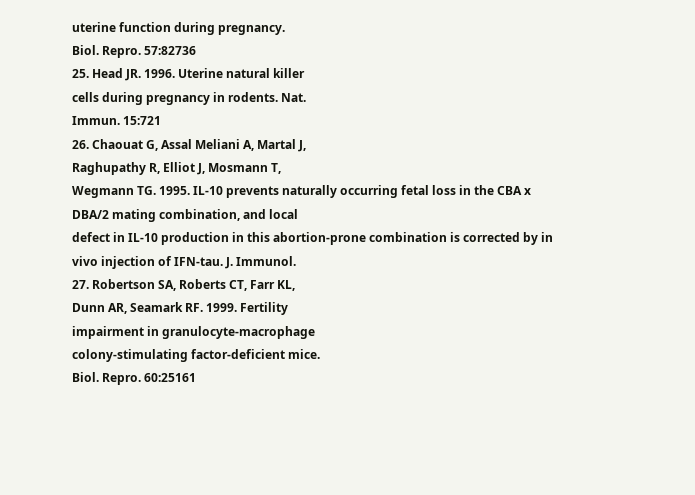uterine function during pregnancy.
Biol. Repro. 57:82736
25. Head JR. 1996. Uterine natural killer
cells during pregnancy in rodents. Nat.
Immun. 15:721
26. Chaouat G, Assal Meliani A, Martal J,
Raghupathy R, Elliot J, Mosmann T,
Wegmann TG. 1995. IL-10 prevents naturally occurring fetal loss in the CBA x
DBA/2 mating combination, and local
defect in IL-10 production in this abortion-prone combination is corrected by in
vivo injection of IFN-tau. J. Immunol.
27. Robertson SA, Roberts CT, Farr KL,
Dunn AR, Seamark RF. 1999. Fertility
impairment in granulocyte-macrophage
colony-stimulating factor-deficient mice.
Biol. Repro. 60:25161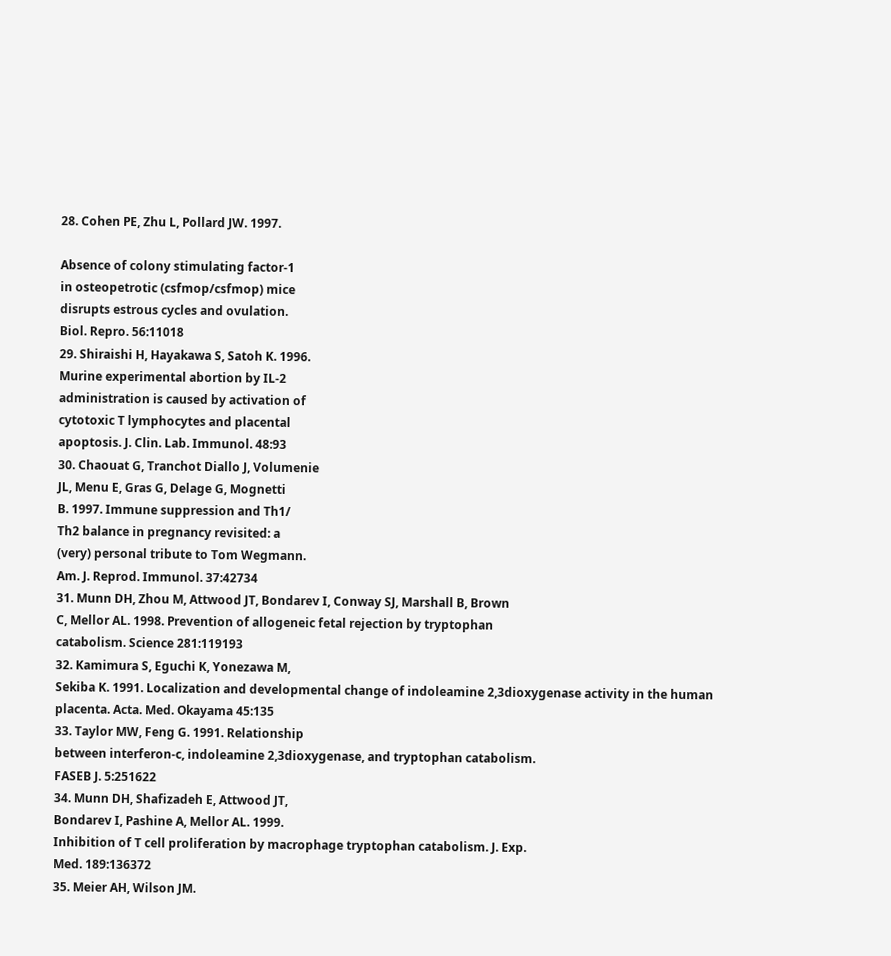28. Cohen PE, Zhu L, Pollard JW. 1997.

Absence of colony stimulating factor-1
in osteopetrotic (csfmop/csfmop) mice
disrupts estrous cycles and ovulation.
Biol. Repro. 56:11018
29. Shiraishi H, Hayakawa S, Satoh K. 1996.
Murine experimental abortion by IL-2
administration is caused by activation of
cytotoxic T lymphocytes and placental
apoptosis. J. Clin. Lab. Immunol. 48:93
30. Chaouat G, Tranchot Diallo J, Volumenie
JL, Menu E, Gras G, Delage G, Mognetti
B. 1997. Immune suppression and Th1/
Th2 balance in pregnancy revisited: a
(very) personal tribute to Tom Wegmann.
Am. J. Reprod. Immunol. 37:42734
31. Munn DH, Zhou M, Attwood JT, Bondarev I, Conway SJ, Marshall B, Brown
C, Mellor AL. 1998. Prevention of allogeneic fetal rejection by tryptophan
catabolism. Science 281:119193
32. Kamimura S, Eguchi K, Yonezawa M,
Sekiba K. 1991. Localization and developmental change of indoleamine 2,3dioxygenase activity in the human
placenta. Acta. Med. Okayama 45:135
33. Taylor MW, Feng G. 1991. Relationship
between interferon-c, indoleamine 2,3dioxygenase, and tryptophan catabolism.
FASEB J. 5:251622
34. Munn DH, Shafizadeh E, Attwood JT,
Bondarev I, Pashine A, Mellor AL. 1999.
Inhibition of T cell proliferation by macrophage tryptophan catabolism. J. Exp.
Med. 189:136372
35. Meier AH, Wilson JM.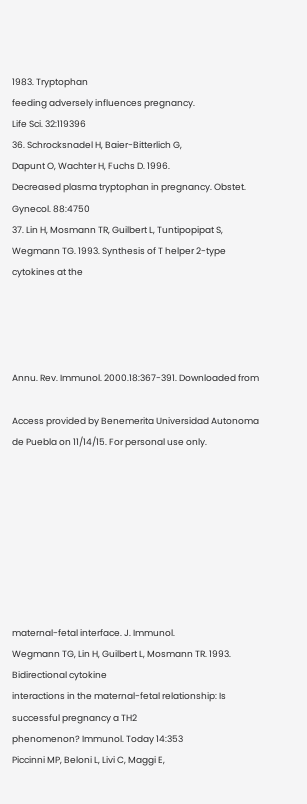1983. Tryptophan
feeding adversely influences pregnancy.
Life Sci. 32:119396
36. Schrocksnadel H, Baier-Bitterlich G,
Dapunt O, Wachter H, Fuchs D. 1996.
Decreased plasma tryptophan in pregnancy. Obstet. Gynecol. 88:4750
37. Lin H, Mosmann TR, Guilbert L, Tuntipopipat S, Wegmann TG. 1993. Synthesis of T helper 2-type cytokines at the




Annu. Rev. Immunol. 2000.18:367-391. Downloaded from

Access provided by Benemerita Universidad Autonoma de Puebla on 11/14/15. For personal use only.








maternal-fetal interface. J. Immunol.
Wegmann TG, Lin H, Guilbert L, Mosmann TR. 1993. Bidirectional cytokine
interactions in the maternal-fetal relationship: Is successful pregnancy a TH2
phenomenon? Immunol. Today 14:353
Piccinni MP, Beloni L, Livi C, Maggi E,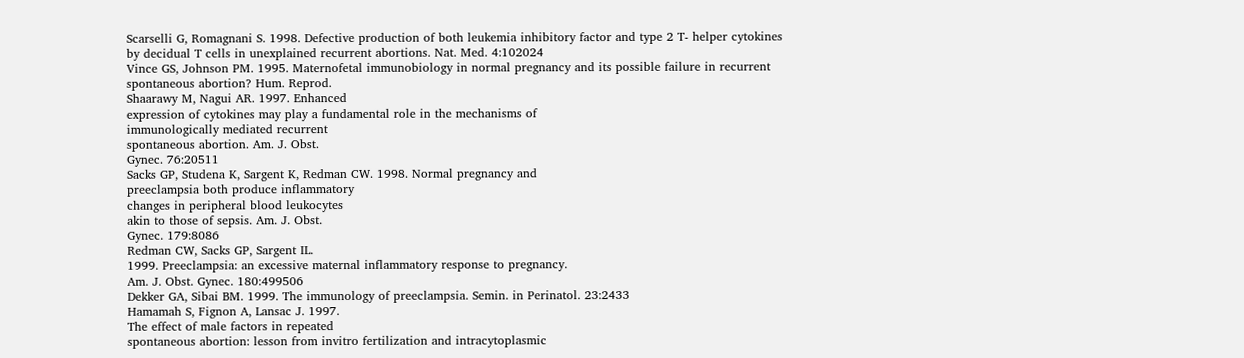Scarselli G, Romagnani S. 1998. Defective production of both leukemia inhibitory factor and type 2 T- helper cytokines
by decidual T cells in unexplained recurrent abortions. Nat. Med. 4:102024
Vince GS, Johnson PM. 1995. Maternofetal immunobiology in normal pregnancy and its possible failure in recurrent
spontaneous abortion? Hum. Reprod.
Shaarawy M, Nagui AR. 1997. Enhanced
expression of cytokines may play a fundamental role in the mechanisms of
immunologically mediated recurrent
spontaneous abortion. Am. J. Obst.
Gynec. 76:20511
Sacks GP, Studena K, Sargent K, Redman CW. 1998. Normal pregnancy and
preeclampsia both produce inflammatory
changes in peripheral blood leukocytes
akin to those of sepsis. Am. J. Obst.
Gynec. 179:8086
Redman CW, Sacks GP, Sargent IL.
1999. Preeclampsia: an excessive maternal inflammatory response to pregnancy.
Am. J. Obst. Gynec. 180:499506
Dekker GA, Sibai BM. 1999. The immunology of preeclampsia. Semin. in Perinatol. 23:2433
Hamamah S, Fignon A, Lansac J. 1997.
The effect of male factors in repeated
spontaneous abortion: lesson from invitro fertilization and intracytoplasmic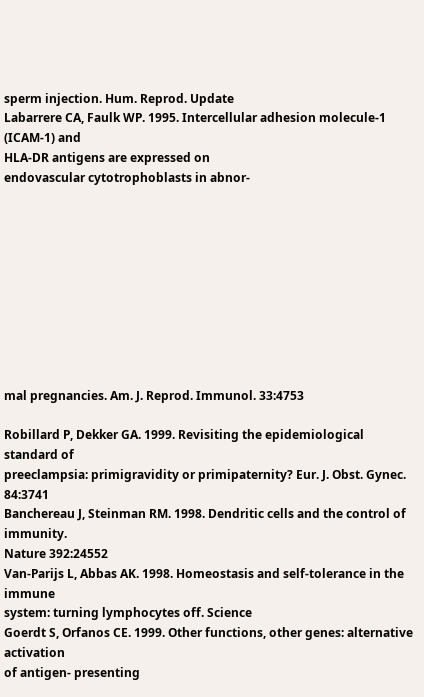sperm injection. Hum. Reprod. Update
Labarrere CA, Faulk WP. 1995. Intercellular adhesion molecule-1 (ICAM-1) and
HLA-DR antigens are expressed on
endovascular cytotrophoblasts in abnor-










mal pregnancies. Am. J. Reprod. Immunol. 33:4753

Robillard P, Dekker GA. 1999. Revisiting the epidemiological standard of
preeclampsia: primigravidity or primipaternity? Eur. J. Obst. Gynec. 84:3741
Banchereau J, Steinman RM. 1998. Dendritic cells and the control of immunity.
Nature 392:24552
Van-Parijs L, Abbas AK. 1998. Homeostasis and self-tolerance in the immune
system: turning lymphocytes off. Science
Goerdt S, Orfanos CE. 1999. Other functions, other genes: alternative activation
of antigen- presenting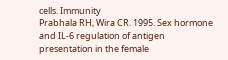cells. Immunity
Prabhala RH, Wira CR. 1995. Sex hormone and IL-6 regulation of antigen presentation in the female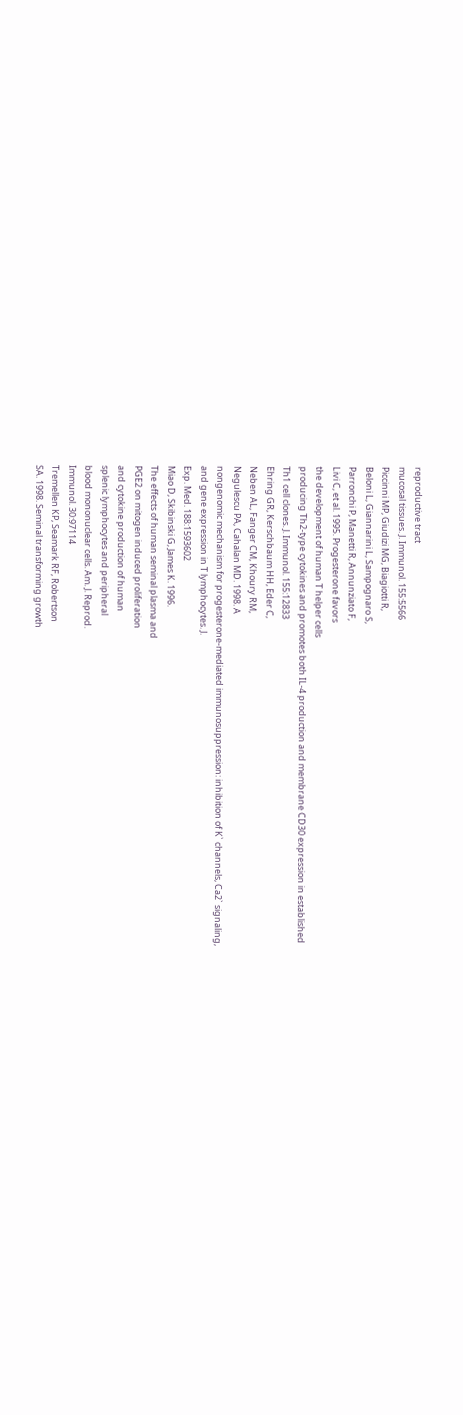reproductive tract
mucosal tissues. J. Immunol. 155:5566
Piccinni MP, Giudizi MG, Biagiotti R,
Beloni L, Giannarini L, Sampognaro S,
Parronchi P, Manetti R, Annunziato F,
Livi C, et al. 1995. Progesterone favors
the development of human T helper cells
producing Th2-type cytokines and promotes both IL-4 production and membrane CD30 expression in established
Th1 cell clones. J. Immunol. 155:12833
Ehring GR, Kerschbaum HH, Eder C,
Neben AL, Fanger CM, Khoury RM,
Negulescu PA, Cahalan MD. 1998. A
nongenomic mechanism for progesterone-mediated immunosuppression: inhibition of K` channels, Ca2` signaling,
and gene expression in T lymphocytes. J.
Exp. Med. 188:1593602
Miao D, Skibinski G, James K. 1996.
The effects of human seminal plasma and
PGE2 on mitogen induced proliferation
and cytokine production of human
splenic lymphocytes and peripheral
blood mononuclear cells. Am. J. Reprod.
Immunol. 30:97114
Tremellen KP, Seamark RF, Robertson
SA. 1998. Seminal transforming growth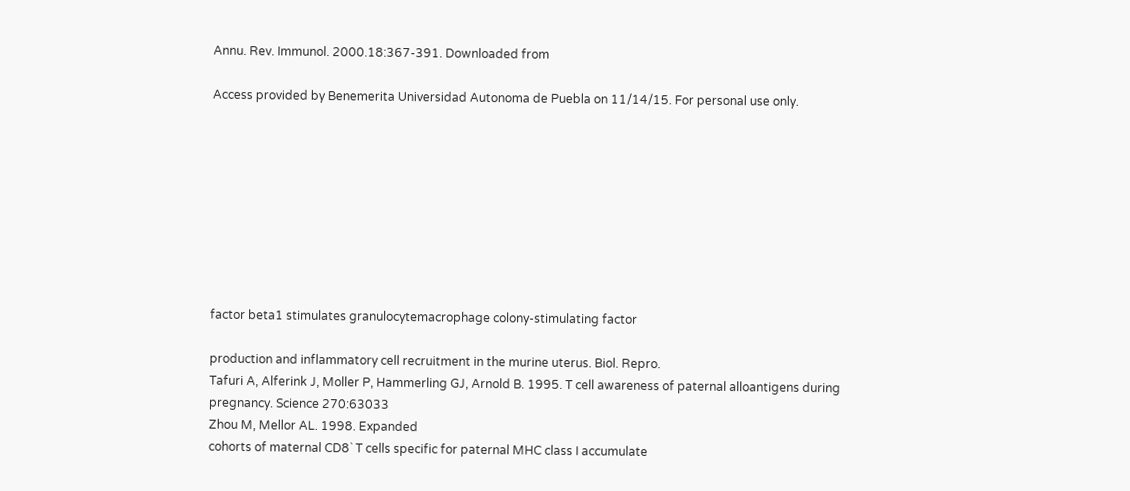Annu. Rev. Immunol. 2000.18:367-391. Downloaded from

Access provided by Benemerita Universidad Autonoma de Puebla on 11/14/15. For personal use only.









factor beta1 stimulates granulocytemacrophage colony-stimulating factor

production and inflammatory cell recruitment in the murine uterus. Biol. Repro.
Tafuri A, Alferink J, Moller P, Hammerling GJ, Arnold B. 1995. T cell awareness of paternal alloantigens during
pregnancy. Science 270:63033
Zhou M, Mellor AL. 1998. Expanded
cohorts of maternal CD8` T cells specific for paternal MHC class I accumulate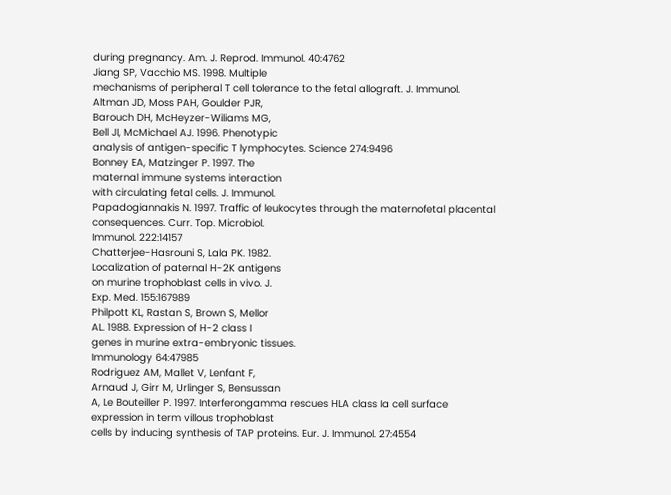during pregnancy. Am. J. Reprod. Immunol. 40:4762
Jiang SP, Vacchio MS. 1998. Multiple
mechanisms of peripheral T cell tolerance to the fetal allograft. J. Immunol.
Altman JD, Moss PAH, Goulder PJR,
Barouch DH, McHeyzer-Wiliams MG,
Bell JI, McMichael AJ. 1996. Phenotypic
analysis of antigen-specific T lymphocytes. Science 274:9496
Bonney EA, Matzinger P. 1997. The
maternal immune systems interaction
with circulating fetal cells. J. Immunol.
Papadogiannakis N. 1997. Traffic of leukocytes through the maternofetal placental
consequences. Curr. Top. Microbiol.
Immunol. 222:14157
Chatterjee-Hasrouni S, Lala PK. 1982.
Localization of paternal H-2K antigens
on murine trophoblast cells in vivo. J.
Exp. Med. 155:167989
Philpott KL, Rastan S, Brown S, Mellor
AL. 1988. Expression of H-2 class I
genes in murine extra-embryonic tissues.
Immunology 64:47985
Rodriguez AM, Mallet V, Lenfant F,
Arnaud J, Girr M, Urlinger S, Bensussan
A, Le Bouteiller P. 1997. Interferongamma rescues HLA class Ia cell surface
expression in term villous trophoblast
cells by inducing synthesis of TAP proteins. Eur. J. Immunol. 27:4554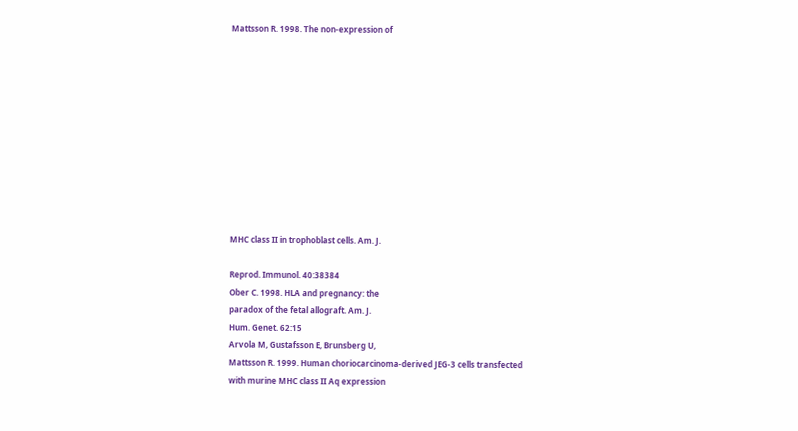Mattsson R. 1998. The non-expression of











MHC class II in trophoblast cells. Am. J.

Reprod. Immunol. 40:38384
Ober C. 1998. HLA and pregnancy: the
paradox of the fetal allograft. Am. J.
Hum. Genet. 62:15
Arvola M, Gustafsson E, Brunsberg U,
Mattsson R. 1999. Human choriocarcinoma-derived JEG-3 cells transfected
with murine MHC class II Aq expression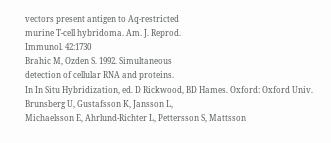vectors present antigen to Aq-restricted
murine T-cell hybridoma. Am. J. Reprod.
Immunol. 42:1730
Brahic M, Ozden S. 1992. Simultaneous
detection of cellular RNA and proteins.
In In Situ Hybridization, ed. D Rickwood, BD Hames. Oxford: Oxford Univ.
Brunsberg U, Gustafsson K, Jansson L,
Michaelsson E, Ahrlund-Richter L, Pettersson S, Mattsson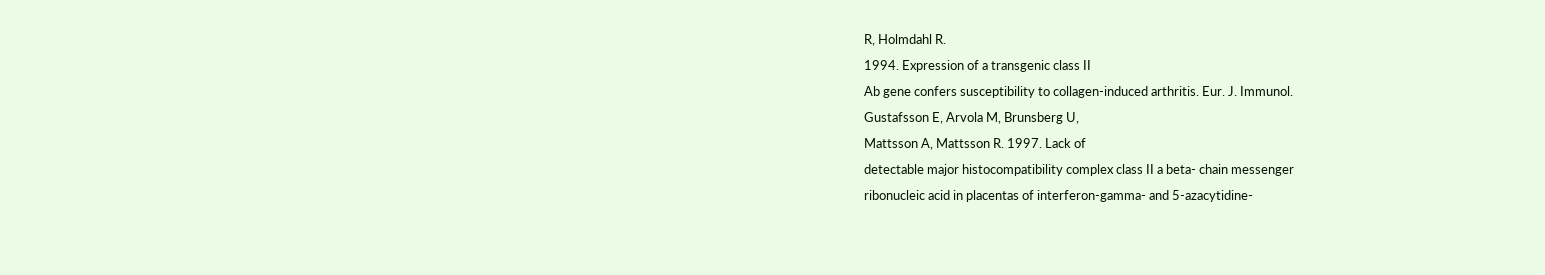R, Holmdahl R.
1994. Expression of a transgenic class II
Ab gene confers susceptibility to collagen-induced arthritis. Eur. J. Immunol.
Gustafsson E, Arvola M, Brunsberg U,
Mattsson A, Mattsson R. 1997. Lack of
detectable major histocompatibility complex class II a beta- chain messenger
ribonucleic acid in placentas of interferon-gamma- and 5-azacytidine-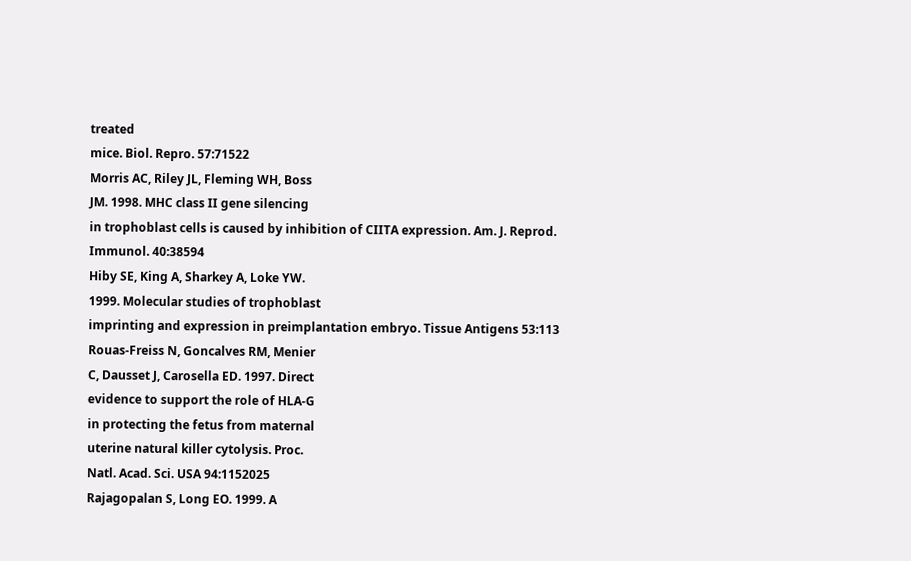treated
mice. Biol. Repro. 57:71522
Morris AC, Riley JL, Fleming WH, Boss
JM. 1998. MHC class II gene silencing
in trophoblast cells is caused by inhibition of CIITA expression. Am. J. Reprod.
Immunol. 40:38594
Hiby SE, King A, Sharkey A, Loke YW.
1999. Molecular studies of trophoblast
imprinting and expression in preimplantation embryo. Tissue Antigens 53:113
Rouas-Freiss N, Goncalves RM, Menier
C, Dausset J, Carosella ED. 1997. Direct
evidence to support the role of HLA-G
in protecting the fetus from maternal
uterine natural killer cytolysis. Proc.
Natl. Acad. Sci. USA 94:1152025
Rajagopalan S, Long EO. 1999. A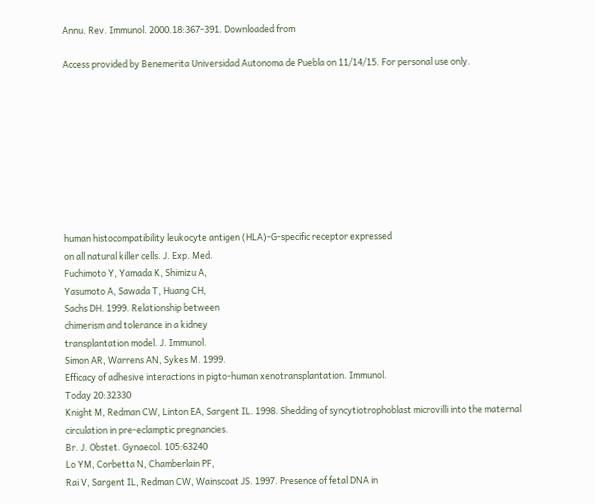Annu. Rev. Immunol. 2000.18:367-391. Downloaded from

Access provided by Benemerita Universidad Autonoma de Puebla on 11/14/15. For personal use only.









human histocompatibility leukocyte antigen (HLA)-G-specific receptor expressed
on all natural killer cells. J. Exp. Med.
Fuchimoto Y, Yamada K, Shimizu A,
Yasumoto A, Sawada T, Huang CH,
Sachs DH. 1999. Relationship between
chimerism and tolerance in a kidney
transplantation model. J. Immunol.
Simon AR, Warrens AN, Sykes M. 1999.
Efficacy of adhesive interactions in pigto-human xenotransplantation. Immunol.
Today 20:32330
Knight M, Redman CW, Linton EA, Sargent IL. 1998. Shedding of syncytiotrophoblast microvilli into the maternal
circulation in pre-eclamptic pregnancies.
Br. J. Obstet. Gynaecol. 105:63240
Lo YM, Corbetta N, Chamberlain PF,
Rai V, Sargent IL, Redman CW, Wainscoat JS. 1997. Presence of fetal DNA in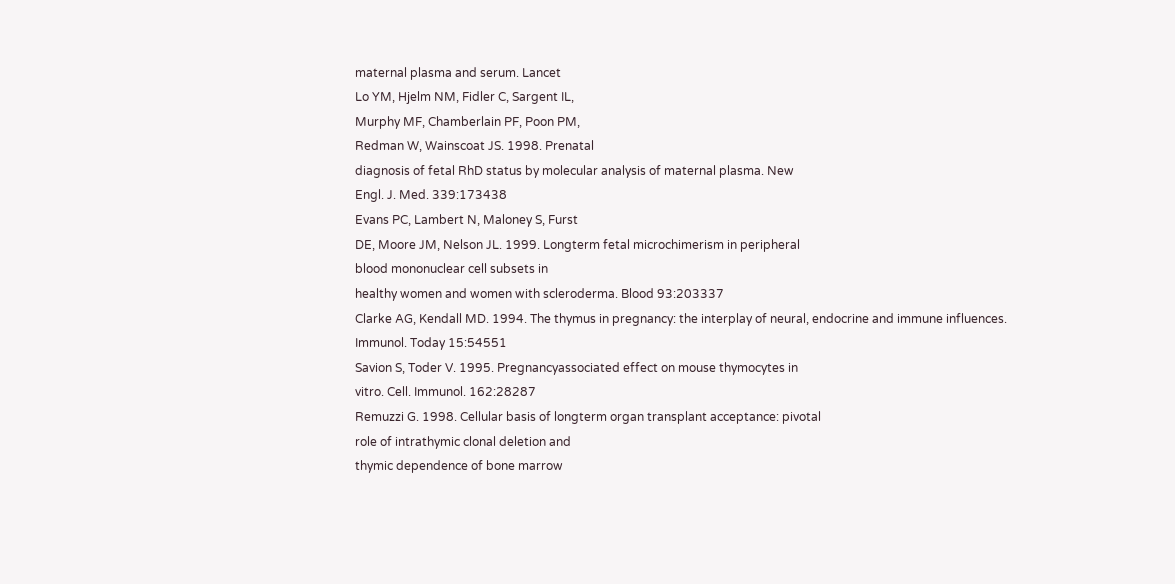maternal plasma and serum. Lancet
Lo YM, Hjelm NM, Fidler C, Sargent IL,
Murphy MF, Chamberlain PF, Poon PM,
Redman W, Wainscoat JS. 1998. Prenatal
diagnosis of fetal RhD status by molecular analysis of maternal plasma. New
Engl. J. Med. 339:173438
Evans PC, Lambert N, Maloney S, Furst
DE, Moore JM, Nelson JL. 1999. Longterm fetal microchimerism in peripheral
blood mononuclear cell subsets in
healthy women and women with scleroderma. Blood 93:203337
Clarke AG, Kendall MD. 1994. The thymus in pregnancy: the interplay of neural, endocrine and immune influences.
Immunol. Today 15:54551
Savion S, Toder V. 1995. Pregnancyassociated effect on mouse thymocytes in
vitro. Cell. Immunol. 162:28287
Remuzzi G. 1998. Cellular basis of longterm organ transplant acceptance: pivotal
role of intrathymic clonal deletion and
thymic dependence of bone marrow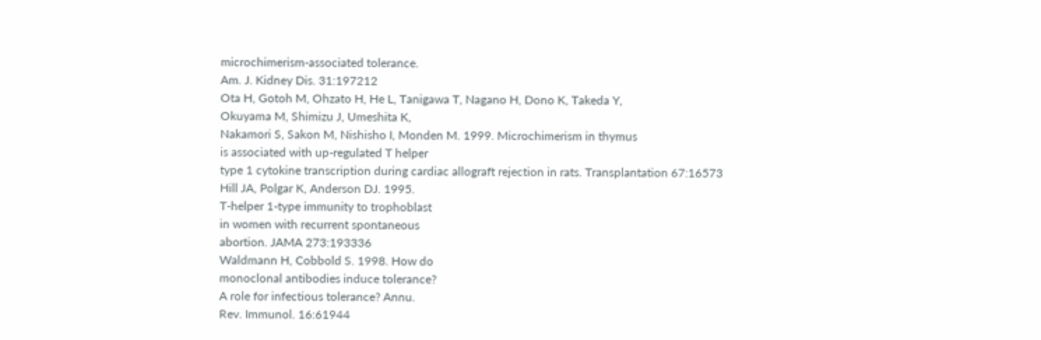microchimerism-associated tolerance.
Am. J. Kidney Dis. 31:197212
Ota H, Gotoh M, Ohzato H, He L, Tanigawa T, Nagano H, Dono K, Takeda Y,
Okuyama M, Shimizu J, Umeshita K,
Nakamori S, Sakon M, Nishisho I, Monden M. 1999. Microchimerism in thymus
is associated with up-regulated T helper
type 1 cytokine transcription during cardiac allograft rejection in rats. Transplantation 67:16573
Hill JA, Polgar K, Anderson DJ. 1995.
T-helper 1-type immunity to trophoblast
in women with recurrent spontaneous
abortion. JAMA 273:193336
Waldmann H, Cobbold S. 1998. How do
monoclonal antibodies induce tolerance?
A role for infectious tolerance? Annu.
Rev. Immunol. 16:61944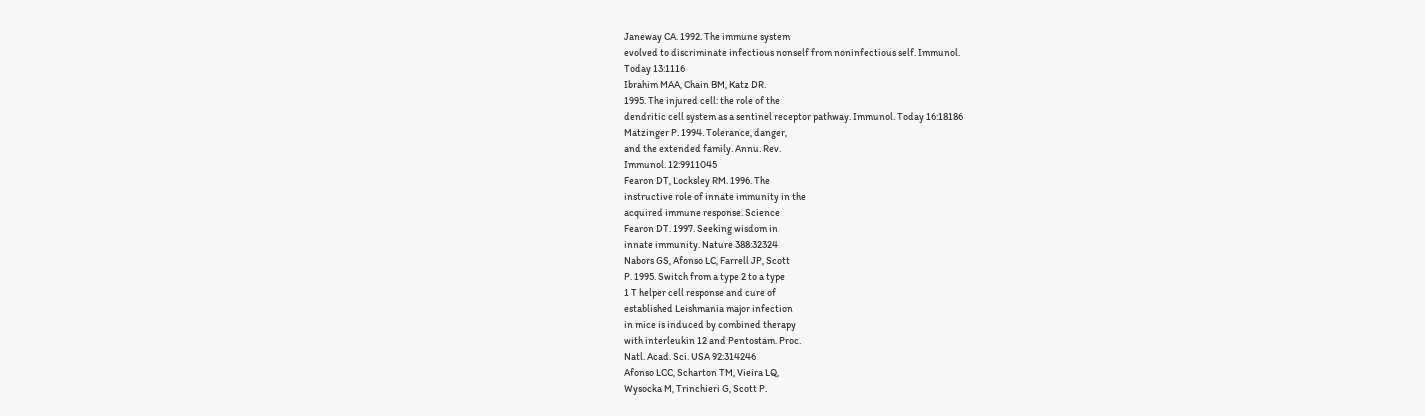Janeway CA. 1992. The immune system
evolved to discriminate infectious nonself from noninfectious self. Immunol.
Today 13:1116
Ibrahim MAA, Chain BM, Katz DR.
1995. The injured cell: the role of the
dendritic cell system as a sentinel receptor pathway. Immunol. Today 16:18186
Matzinger P. 1994. Tolerance, danger,
and the extended family. Annu. Rev.
Immunol. 12:9911045
Fearon DT, Locksley RM. 1996. The
instructive role of innate immunity in the
acquired immune response. Science
Fearon DT. 1997. Seeking wisdom in
innate immunity. Nature 388:32324
Nabors GS, Afonso LC, Farrell JP, Scott
P. 1995. Switch from a type 2 to a type
1 T helper cell response and cure of
established Leishmania major infection
in mice is induced by combined therapy
with interleukin 12 and Pentostam. Proc.
Natl. Acad. Sci. USA 92:314246
Afonso LCC, Scharton TM, Vieira LQ,
Wysocka M, Trinchieri G, Scott P.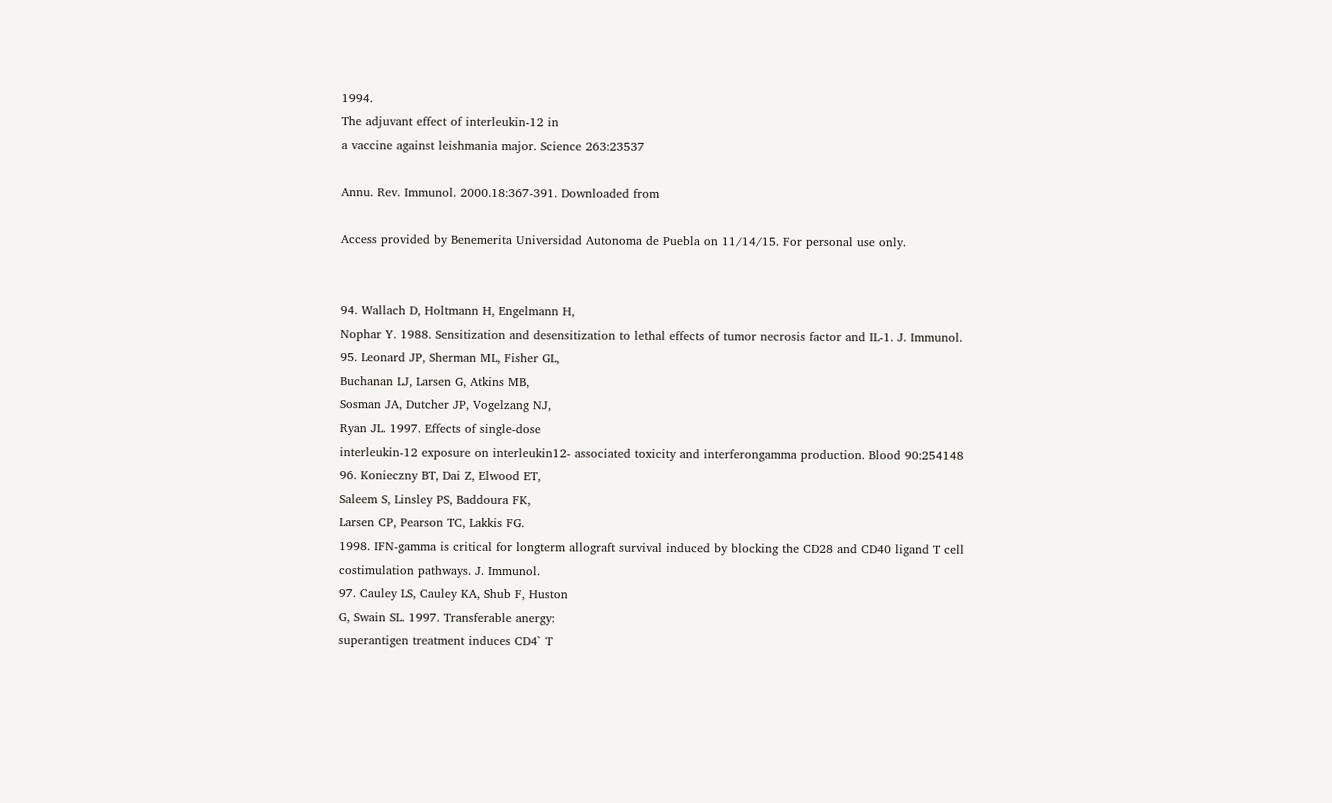1994.
The adjuvant effect of interleukin-12 in
a vaccine against leishmania major. Science 263:23537

Annu. Rev. Immunol. 2000.18:367-391. Downloaded from

Access provided by Benemerita Universidad Autonoma de Puebla on 11/14/15. For personal use only.


94. Wallach D, Holtmann H, Engelmann H,
Nophar Y. 1988. Sensitization and desensitization to lethal effects of tumor necrosis factor and IL-1. J. Immunol.
95. Leonard JP, Sherman ML, Fisher GL,
Buchanan LJ, Larsen G, Atkins MB,
Sosman JA, Dutcher JP, Vogelzang NJ,
Ryan JL. 1997. Effects of single-dose
interleukin-12 exposure on interleukin12- associated toxicity and interferongamma production. Blood 90:254148
96. Konieczny BT, Dai Z, Elwood ET,
Saleem S, Linsley PS, Baddoura FK,
Larsen CP, Pearson TC, Lakkis FG.
1998. IFN-gamma is critical for longterm allograft survival induced by blocking the CD28 and CD40 ligand T cell
costimulation pathways. J. Immunol.
97. Cauley LS, Cauley KA, Shub F, Huston
G, Swain SL. 1997. Transferable anergy:
superantigen treatment induces CD4` T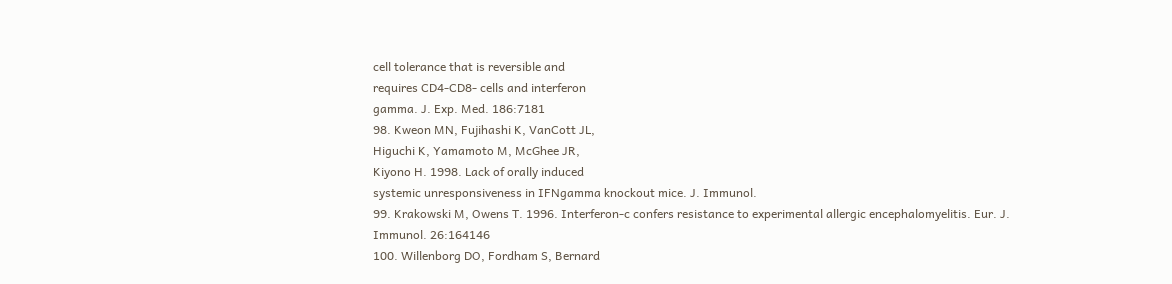cell tolerance that is reversible and
requires CD4-CD8- cells and interferon
gamma. J. Exp. Med. 186:7181
98. Kweon MN, Fujihashi K, VanCott JL,
Higuchi K, Yamamoto M, McGhee JR,
Kiyono H. 1998. Lack of orally induced
systemic unresponsiveness in IFNgamma knockout mice. J. Immunol.
99. Krakowski M, Owens T. 1996. Interferon-c confers resistance to experimental allergic encephalomyelitis. Eur. J.
Immunol. 26:164146
100. Willenborg DO, Fordham S, Bernard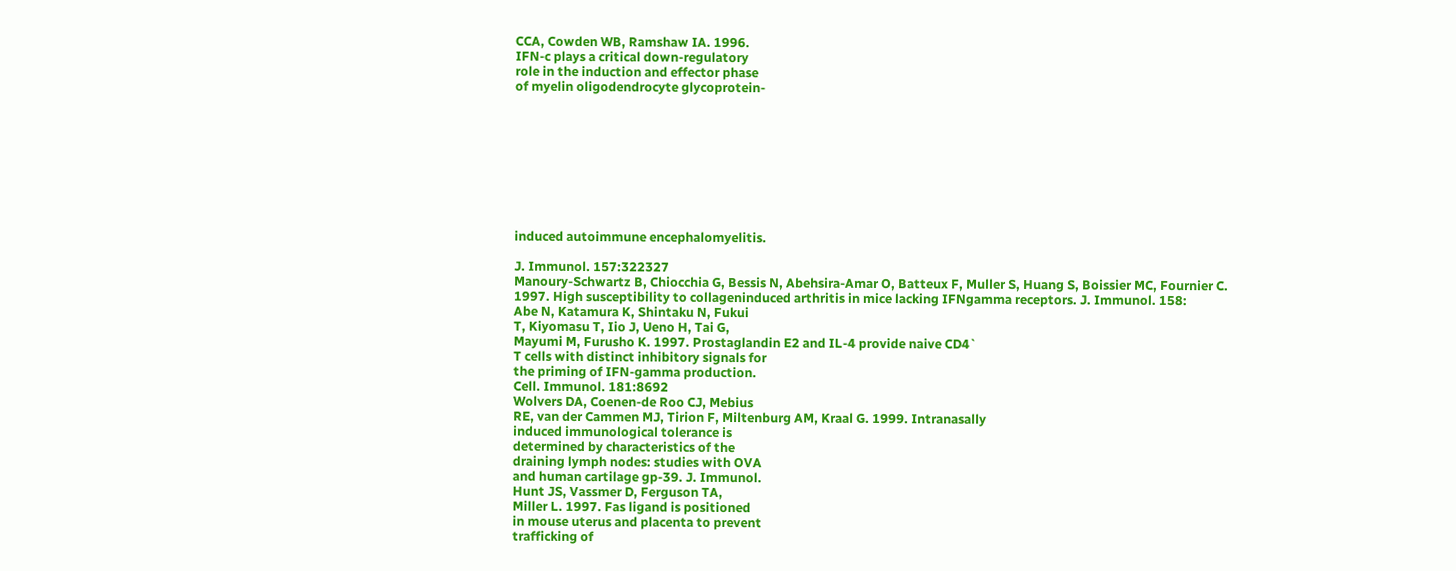CCA, Cowden WB, Ramshaw IA. 1996.
IFN-c plays a critical down-regulatory
role in the induction and effector phase
of myelin oligodendrocyte glycoprotein-









induced autoimmune encephalomyelitis.

J. Immunol. 157:322327
Manoury-Schwartz B, Chiocchia G, Bessis N, Abehsira-Amar O, Batteux F, Muller S, Huang S, Boissier MC, Fournier C.
1997. High susceptibility to collageninduced arthritis in mice lacking IFNgamma receptors. J. Immunol. 158:
Abe N, Katamura K, Shintaku N, Fukui
T, Kiyomasu T, Iio J, Ueno H, Tai G,
Mayumi M, Furusho K. 1997. Prostaglandin E2 and IL-4 provide naive CD4`
T cells with distinct inhibitory signals for
the priming of IFN-gamma production.
Cell. Immunol. 181:8692
Wolvers DA, Coenen-de Roo CJ, Mebius
RE, van der Cammen MJ, Tirion F, Miltenburg AM, Kraal G. 1999. Intranasally
induced immunological tolerance is
determined by characteristics of the
draining lymph nodes: studies with OVA
and human cartilage gp-39. J. Immunol.
Hunt JS, Vassmer D, Ferguson TA,
Miller L. 1997. Fas ligand is positioned
in mouse uterus and placenta to prevent
trafficking of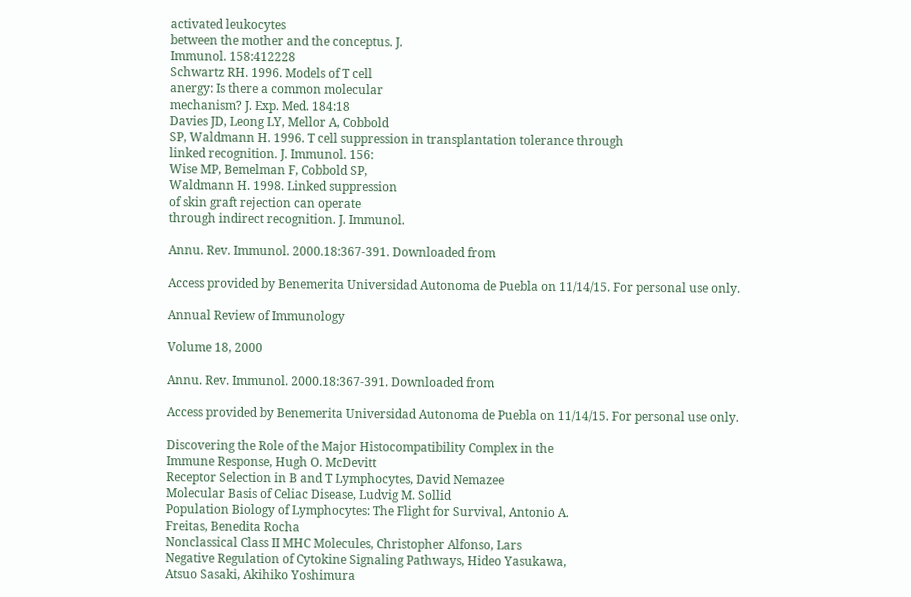activated leukocytes
between the mother and the conceptus. J.
Immunol. 158:412228
Schwartz RH. 1996. Models of T cell
anergy: Is there a common molecular
mechanism? J. Exp. Med. 184:18
Davies JD, Leong LY, Mellor A, Cobbold
SP, Waldmann H. 1996. T cell suppression in transplantation tolerance through
linked recognition. J. Immunol. 156:
Wise MP, Bemelman F, Cobbold SP,
Waldmann H. 1998. Linked suppression
of skin graft rejection can operate
through indirect recognition. J. Immunol.

Annu. Rev. Immunol. 2000.18:367-391. Downloaded from

Access provided by Benemerita Universidad Autonoma de Puebla on 11/14/15. For personal use only.

Annual Review of Immunology

Volume 18, 2000

Annu. Rev. Immunol. 2000.18:367-391. Downloaded from

Access provided by Benemerita Universidad Autonoma de Puebla on 11/14/15. For personal use only.

Discovering the Role of the Major Histocompatibility Complex in the
Immune Response, Hugh O. McDevitt
Receptor Selection in B and T Lymphocytes, David Nemazee
Molecular Basis of Celiac Disease, Ludvig M. Sollid
Population Biology of Lymphocytes: The Flight for Survival, Antonio A.
Freitas, Benedita Rocha
Nonclassical Class II MHC Molecules, Christopher Alfonso, Lars
Negative Regulation of Cytokine Signaling Pathways, Hideo Yasukawa,
Atsuo Sasaki, Akihiko Yoshimura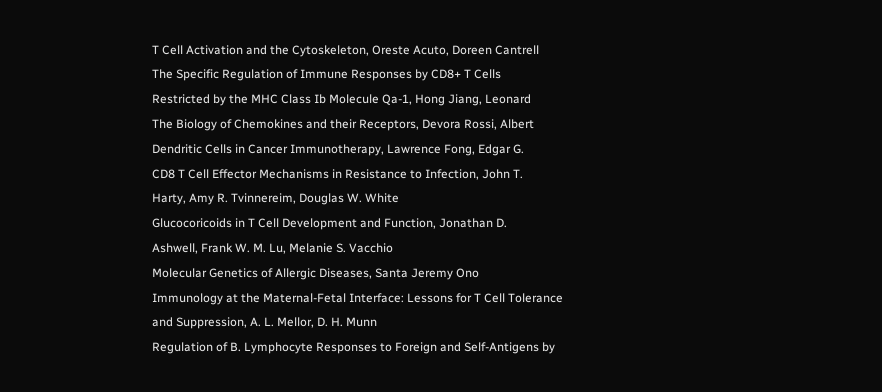T Cell Activation and the Cytoskeleton, Oreste Acuto, Doreen Cantrell
The Specific Regulation of Immune Responses by CD8+ T Cells
Restricted by the MHC Class Ib Molecule Qa-1, Hong Jiang, Leonard
The Biology of Chemokines and their Receptors, Devora Rossi, Albert
Dendritic Cells in Cancer Immunotherapy, Lawrence Fong, Edgar G.
CD8 T Cell Effector Mechanisms in Resistance to Infection, John T.
Harty, Amy R. Tvinnereim, Douglas W. White
Glucocoricoids in T Cell Development and Function, Jonathan D.
Ashwell, Frank W. M. Lu, Melanie S. Vacchio
Molecular Genetics of Allergic Diseases, Santa Jeremy Ono
Immunology at the Maternal-Fetal Interface: Lessons for T Cell Tolerance
and Suppression, A. L. Mellor, D. H. Munn
Regulation of B. Lymphocyte Responses to Foreign and Self-Antigens by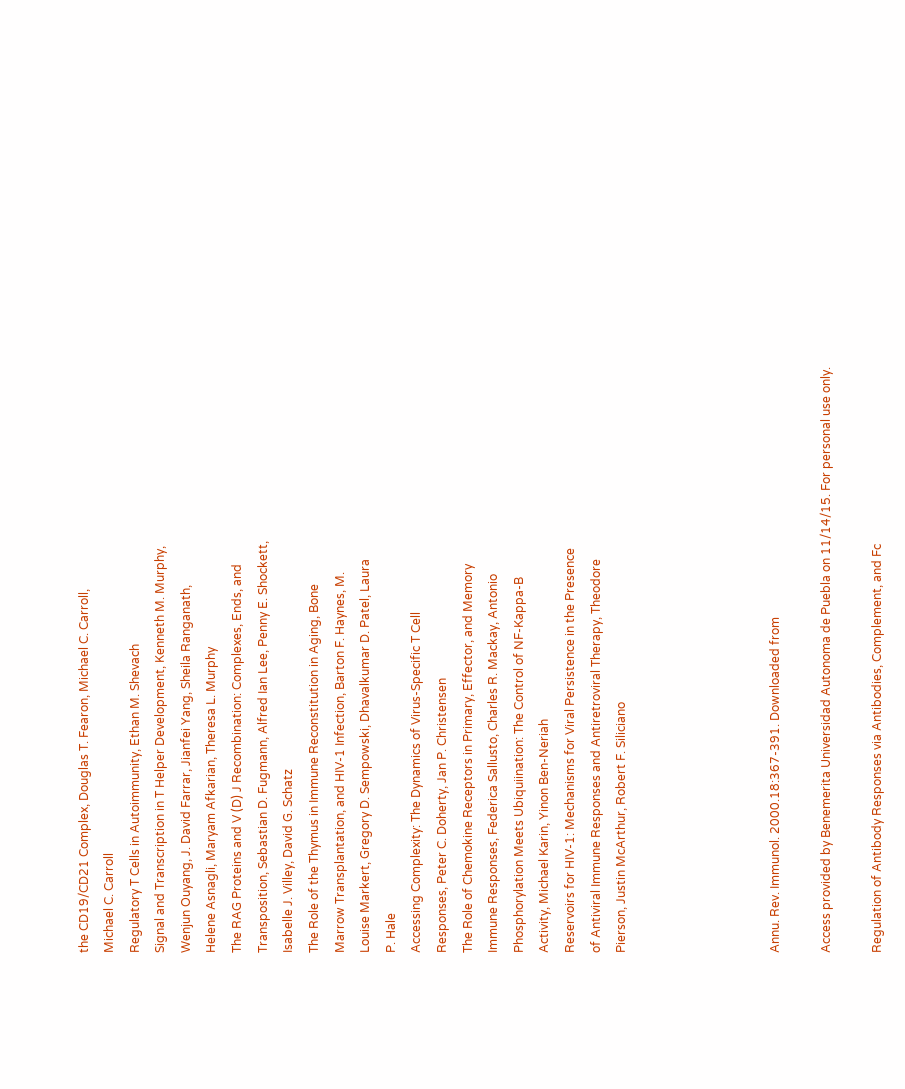the CD19/CD21 Complex, Douglas T. Fearon, Michael C. Carroll,
Michael C. Carroll
Regulatory T Cells in Autoimmunity, Ethan M. Shevach
Signal and Transcription in T Helper Development, Kenneth M. Murphy,
Wenjun Ouyang, J. David Farrar, Jianfei Yang, Sheila Ranganath,
Helene Asnagli, Maryam Afkarian, Theresa L. Murphy
The RAG Proteins and V (D) J Recombination: Complexes, Ends, and
Transposition, Sebastian D. Fugmann, Alfred Ian Lee, Penny E. Shockett,
Isabelle J. Villey, David G. Schatz
The Role of the Thymus in Immune Reconstitution in Aging, Bone
Marrow Transplantation, and HIV-1 Infection, Barton F. Haynes, M.
Louise Markert, Gregory D. Sempowski, Dhavalkumar D. Patel, Laura
P. Hale
Accessing Complexity: The Dynamics of Virus-Specific T Cell
Responses, Peter C. Doherty, Jan P. Christensen
The Role of Chemokine Receptors in Primary, Effector, and Memory
Immune Responses, Federica Sallusto, Charles R. Mackay, Antonio
Phosphorylation Meets Ubiquiination: The Control of NF-Kappa-B
Activity, Michael Karin, Yinon Ben-Neriah
Reservoirs for HIV-1: Mechanisms for Viral Persistence in the Presence
of Antiviral Immune Responses and Antiretroviral Therapy, Theodore
Pierson, Justin McArthur, Robert F. Siliciano





Annu. Rev. Immunol. 2000.18:367-391. Downloaded from

Access provided by Benemerita Universidad Autonoma de Puebla on 11/14/15. For personal use only.

Regulation of Antibody Responses via Antibodies, Complement, and Fc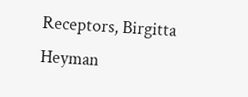Receptors, Birgitta Heyman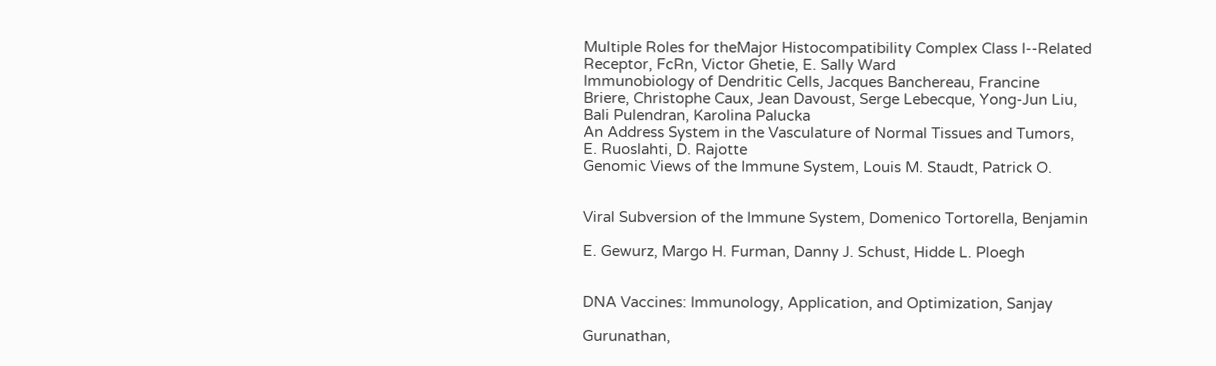Multiple Roles for theMajor Histocompatibility Complex Class I--Related
Receptor, FcRn, Victor Ghetie, E. Sally Ward
Immunobiology of Dendritic Cells, Jacques Banchereau, Francine
Briere, Christophe Caux, Jean Davoust, Serge Lebecque, Yong-Jun Liu,
Bali Pulendran, Karolina Palucka
An Address System in the Vasculature of Normal Tissues and Tumors,
E. Ruoslahti, D. Rajotte
Genomic Views of the Immune System, Louis M. Staudt, Patrick O.


Viral Subversion of the Immune System, Domenico Tortorella, Benjamin

E. Gewurz, Margo H. Furman, Danny J. Schust, Hidde L. Ploegh


DNA Vaccines: Immunology, Application, and Optimization, Sanjay

Gurunathan,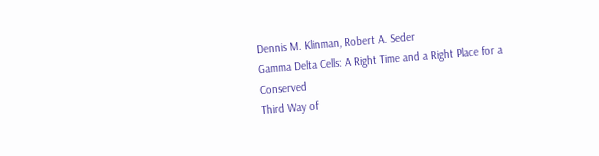Dennis M. Klinman, Robert A. Seder
Gamma Delta Cells: A Right Time and a Right Place for a Conserved
Third Way of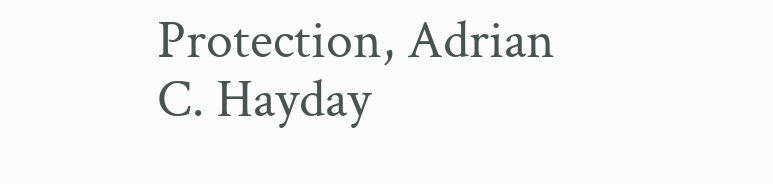Protection, Adrian C. Hayday